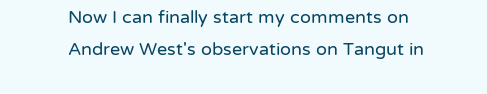Now I can finally start my comments on Andrew West's observations on Tangut in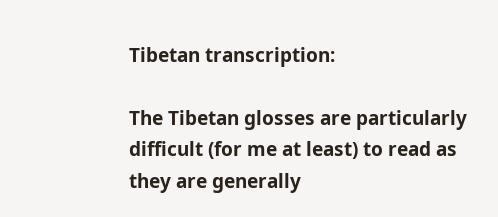Tibetan transcription:

The Tibetan glosses are particularly difficult (for me at least) to read as they are generally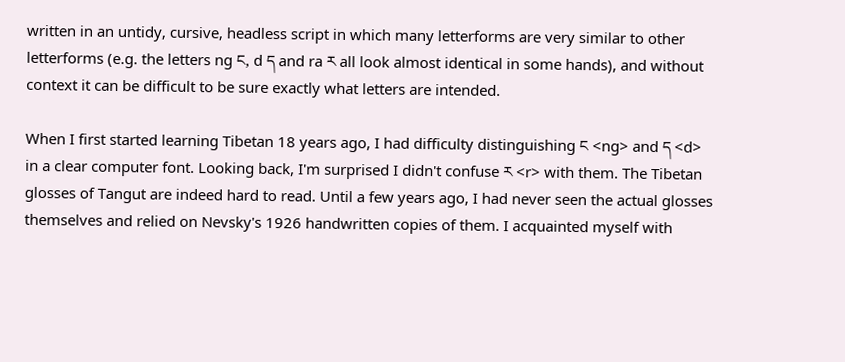written in an untidy, cursive, headless script in which many letterforms are very similar to other letterforms (e.g. the letters ng ང, d ད and ra ར all look almost identical in some hands), and without context it can be difficult to be sure exactly what letters are intended.

When I first started learning Tibetan 18 years ago, I had difficulty distinguishing ང <ng> and ད <d> in a clear computer font. Looking back, I'm surprised I didn't confuse ར <r> with them. The Tibetan glosses of Tangut are indeed hard to read. Until a few years ago, I had never seen the actual glosses themselves and relied on Nevsky's 1926 handwritten copies of them. I acquainted myself with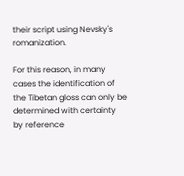their script using Nevsky's romanization.

For this reason, in many cases the identification of the Tibetan gloss can only be determined with certainty by reference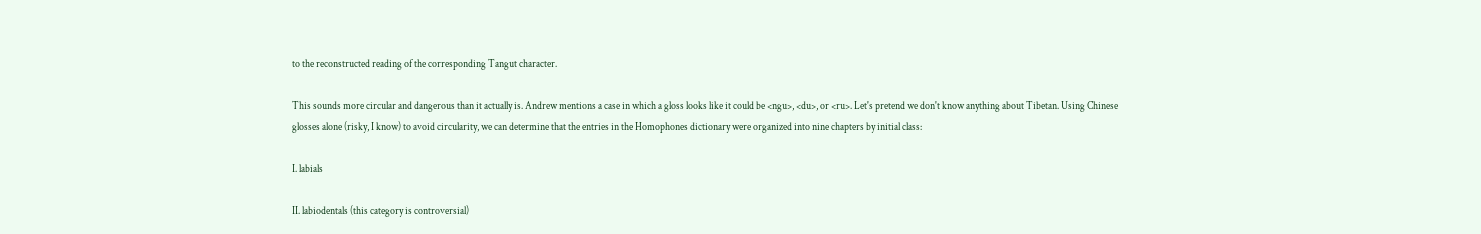to the reconstructed reading of the corresponding Tangut character.

This sounds more circular and dangerous than it actually is. Andrew mentions a case in which a gloss looks like it could be <ngu>, <du>, or <ru>. Let's pretend we don't know anything about Tibetan. Using Chinese glosses alone (risky, I know) to avoid circularity, we can determine that the entries in the Homophones dictionary were organized into nine chapters by initial class:

I. labials

II. labiodentals (this category is controversial)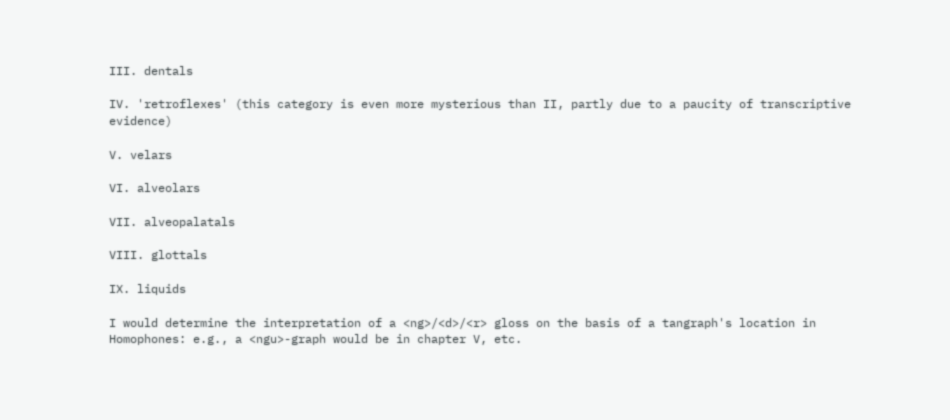III. dentals

IV. 'retroflexes' (this category is even more mysterious than II, partly due to a paucity of transcriptive evidence)

V. velars

VI. alveolars

VII. alveopalatals

VIII. glottals

IX. liquids

I would determine the interpretation of a <ng>/<d>/<r> gloss on the basis of a tangraph's location in Homophones: e.g., a <ngu>-graph would be in chapter V, etc.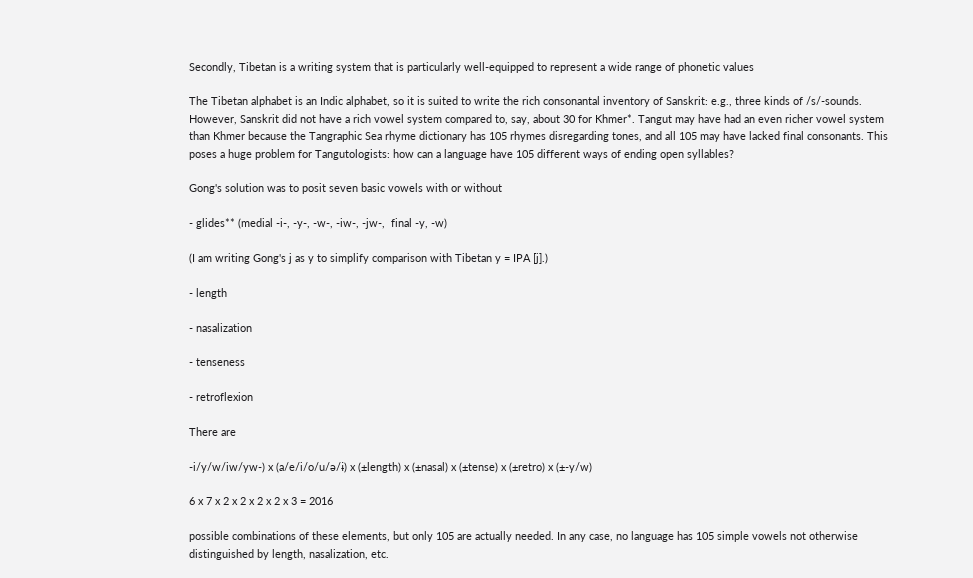Secondly, Tibetan is a writing system that is particularly well-equipped to represent a wide range of phonetic values

The Tibetan alphabet is an Indic alphabet, so it is suited to write the rich consonantal inventory of Sanskrit: e.g., three kinds of /s/-sounds. However, Sanskrit did not have a rich vowel system compared to, say, about 30 for Khmer*. Tangut may have had an even richer vowel system than Khmer because the Tangraphic Sea rhyme dictionary has 105 rhymes disregarding tones, and all 105 may have lacked final consonants. This poses a huge problem for Tangutologists: how can a language have 105 different ways of ending open syllables?

Gong's solution was to posit seven basic vowels with or without

- glides** (medial -i-, -y-, -w-, -iw-, -jw-,  final -y, -w)

(I am writing Gong's j as y to simplify comparison with Tibetan y = IPA [j].)

- length

- nasalization

- tenseness

- retroflexion

There are

-i/y/w/iw/yw-) x (a/e/i/o/u/ə/ɨ) x (±length) x (±nasal) x (±tense) x (±retro) x (±-y/w)

6 x 7 x 2 x 2 x 2 x 2 x 3 = 2016

possible combinations of these elements, but only 105 are actually needed. In any case, no language has 105 simple vowels not otherwise distinguished by length, nasalization, etc.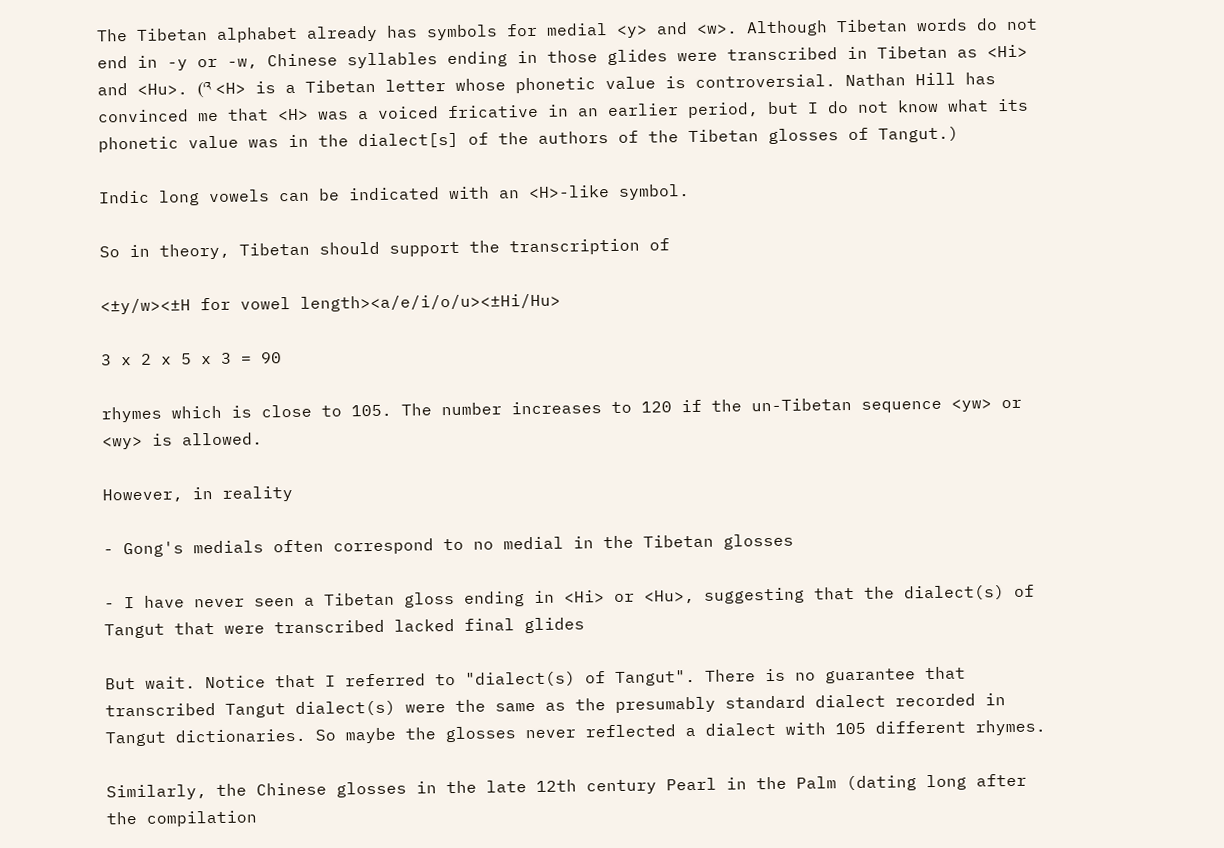The Tibetan alphabet already has symbols for medial <y> and <w>. Although Tibetan words do not end in -y or -w, Chinese syllables ending in those glides were transcribed in Tibetan as <Hi> and <Hu>. (འ <H> is a Tibetan letter whose phonetic value is controversial. Nathan Hill has convinced me that <H> was a voiced fricative in an earlier period, but I do not know what its phonetic value was in the dialect[s] of the authors of the Tibetan glosses of Tangut.)

Indic long vowels can be indicated with an <H>-like symbol.

So in theory, Tibetan should support the transcription of

<±y/w><±H for vowel length><a/e/i/o/u><±Hi/Hu>

3 x 2 x 5 x 3 = 90

rhymes which is close to 105. The number increases to 120 if the un-Tibetan sequence <yw> or <wy> is allowed.

However, in reality

- Gong's medials often correspond to no medial in the Tibetan glosses

- I have never seen a Tibetan gloss ending in <Hi> or <Hu>, suggesting that the dialect(s) of Tangut that were transcribed lacked final glides

But wait. Notice that I referred to "dialect(s) of Tangut". There is no guarantee that transcribed Tangut dialect(s) were the same as the presumably standard dialect recorded in Tangut dictionaries. So maybe the glosses never reflected a dialect with 105 different rhymes.

Similarly, the Chinese glosses in the late 12th century Pearl in the Palm (dating long after the compilation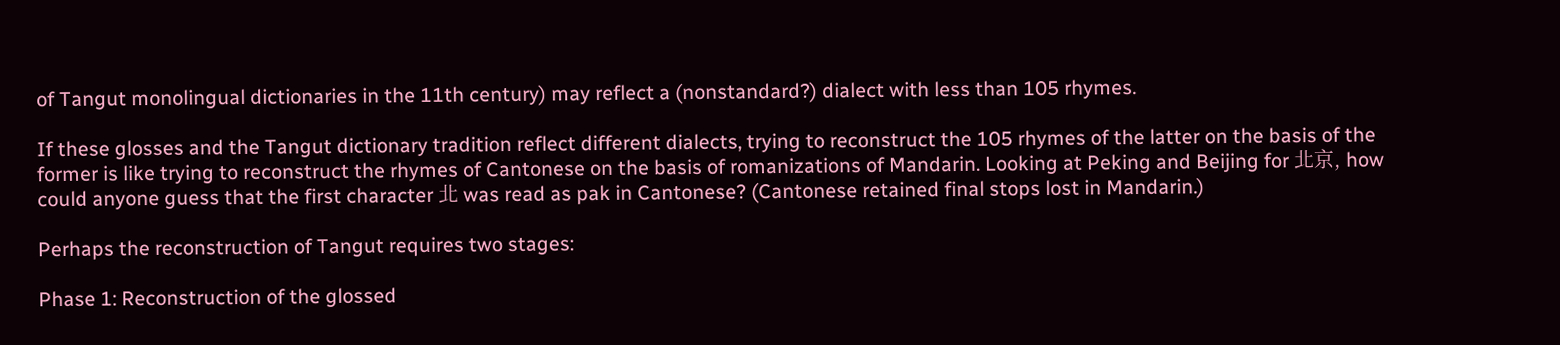of Tangut monolingual dictionaries in the 11th century) may reflect a (nonstandard?) dialect with less than 105 rhymes.

If these glosses and the Tangut dictionary tradition reflect different dialects, trying to reconstruct the 105 rhymes of the latter on the basis of the former is like trying to reconstruct the rhymes of Cantonese on the basis of romanizations of Mandarin. Looking at Peking and Beijing for 北京, how could anyone guess that the first character 北 was read as pak in Cantonese? (Cantonese retained final stops lost in Mandarin.)

Perhaps the reconstruction of Tangut requires two stages:

Phase 1: Reconstruction of the glossed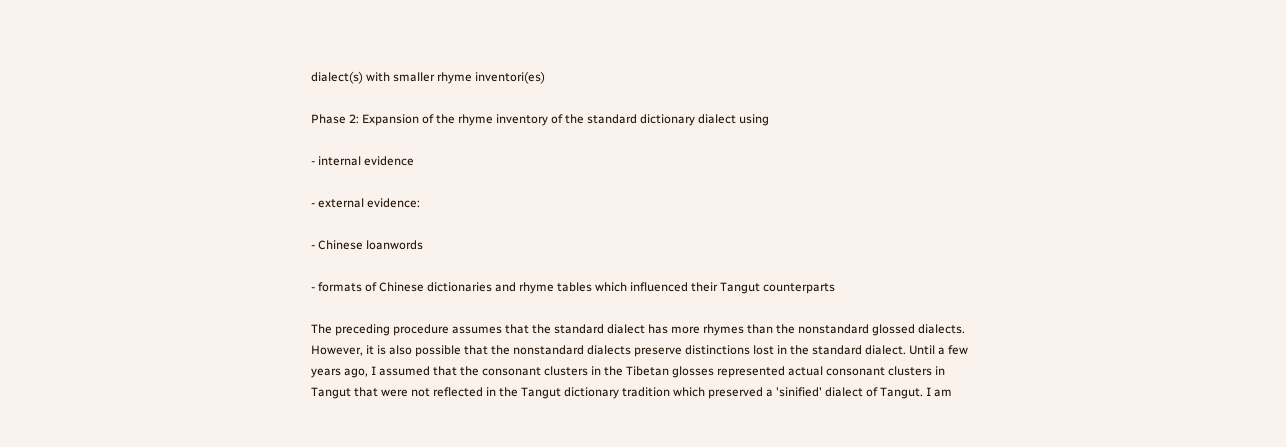dialect(s) with smaller rhyme inventori(es)

Phase 2: Expansion of the rhyme inventory of the standard dictionary dialect using

- internal evidence

- external evidence:

- Chinese loanwords

- formats of Chinese dictionaries and rhyme tables which influenced their Tangut counterparts

The preceding procedure assumes that the standard dialect has more rhymes than the nonstandard glossed dialects. However, it is also possible that the nonstandard dialects preserve distinctions lost in the standard dialect. Until a few years ago, I assumed that the consonant clusters in the Tibetan glosses represented actual consonant clusters in Tangut that were not reflected in the Tangut dictionary tradition which preserved a 'sinified' dialect of Tangut. I am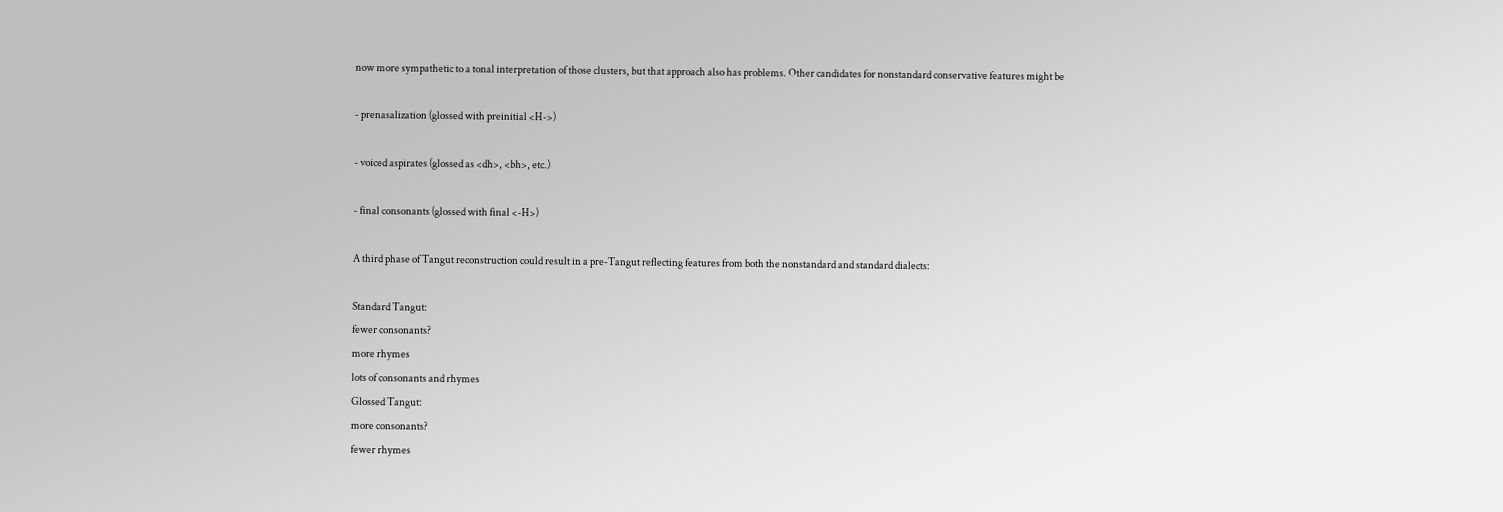now more sympathetic to a tonal interpretation of those clusters, but that approach also has problems. Other candidates for nonstandard conservative features might be

- prenasalization (glossed with preinitial <H->)

- voiced aspirates (glossed as <dh>, <bh>, etc.)

- final consonants (glossed with final <-H>)

A third phase of Tangut reconstruction could result in a pre-Tangut reflecting features from both the nonstandard and standard dialects:

Standard Tangut:
fewer consonants?
more rhymes
lots of consonants and rhymes
Glossed Tangut:
more consonants?
fewer rhymes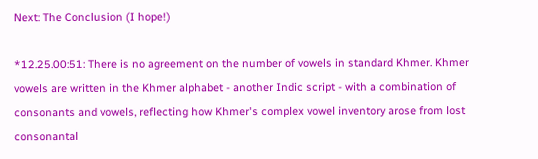Next: The Conclusion (I hope!)

*12.25.00:51: There is no agreement on the number of vowels in standard Khmer. Khmer vowels are written in the Khmer alphabet - another Indic script - with a combination of consonants and vowels, reflecting how Khmer's complex vowel inventory arose from lost consonantal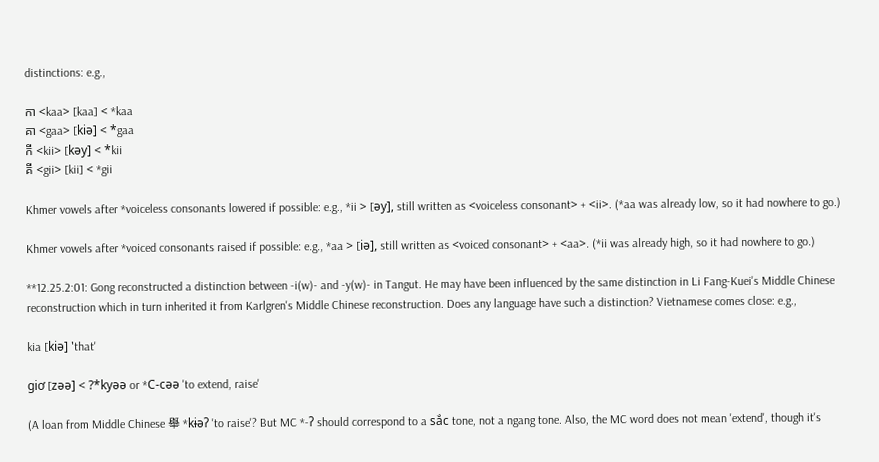distinctions: e.g.,

កា <kaa> [kaa] < *kaa
គា <gaa> [kiə] < *gaa
កី <kii> [kəy] < *kii
គី <gii> [kii] < *gii

Khmer vowels after *voiceless consonants lowered if possible: e.g., *ii > [əy], still written as <voiceless consonant> + <ii>. (*aa was already low, so it had nowhere to go.)

Khmer vowels after *voiced consonants raised if possible: e.g., *aa > [iə], still written as <voiced consonant> + <aa>. (*ii was already high, so it had nowhere to go.)

**12.25.2:01: Gong reconstructed a distinction between -i(w)- and -y(w)- in Tangut. He may have been influenced by the same distinction in Li Fang-Kuei's Middle Chinese reconstruction which in turn inherited it from Karlgren's Middle Chinese reconstruction. Does any language have such a distinction? Vietnamese comes close: e.g.,

kia [kiə] 'that'

giơ [zəə] < ?*kyəə or *C-cəə 'to extend, raise'

(A loan from Middle Chinese 舉 *kɨəʔ 'to raise'? But MC *-ʔ should correspond to a sắc tone, not a ngang tone. Also, the MC word does not mean 'extend', though it's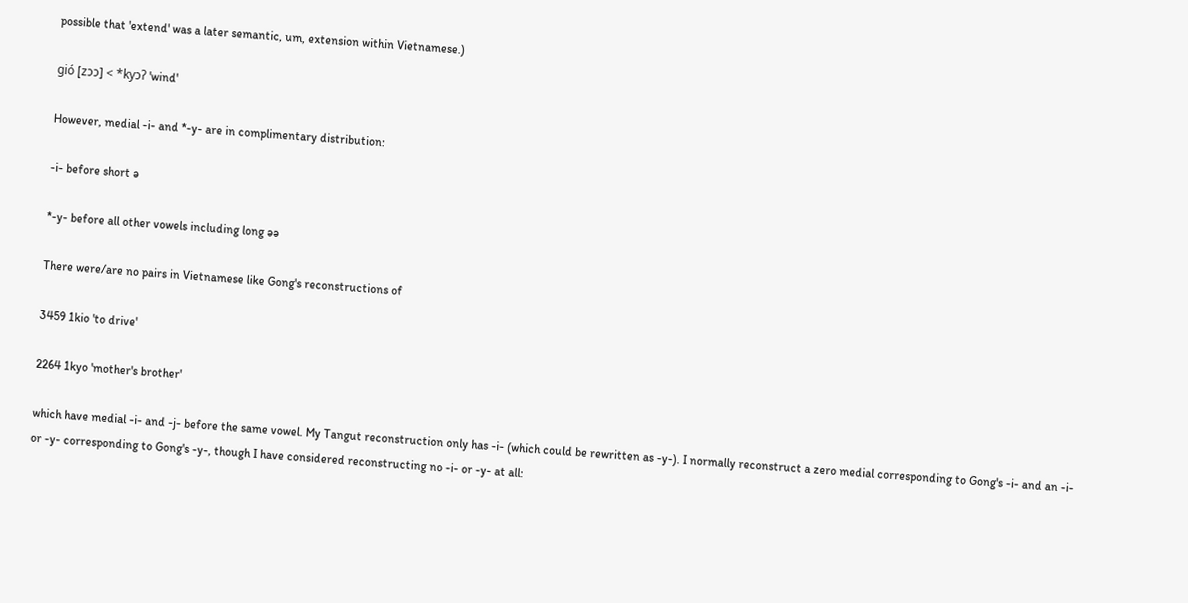possible that 'extend' was a later semantic, um, extension within Vietnamese.)

gió [zɔɔ] < *kyɔʔ 'wind'

However, medial -i- and *-y- are in complimentary distribution:

-i- before short ə

*-y- before all other vowels including long əə

There were/are no pairs in Vietnamese like Gong's reconstructions of

3459 1kio 'to drive'

2264 1kyo 'mother's brother'

which have medial -i- and -j- before the same vowel. My Tangut reconstruction only has -i- (which could be rewritten as -y-). I normally reconstruct a zero medial corresponding to Gong's -i- and an -i- or -y- corresponding to Gong's -y-, though I have considered reconstructing no -i- or -y- at all: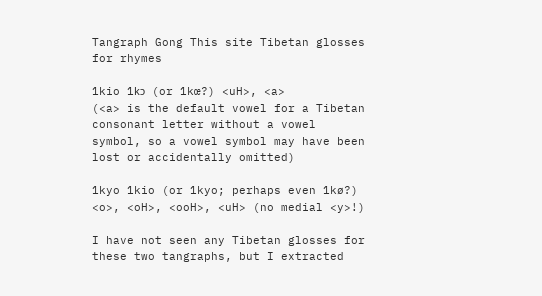Tangraph Gong This site Tibetan glosses for rhymes

1kio 1kɔ (or 1kœ?) <uH>, <a>
(<a> is the default vowel for a Tibetan consonant letter without a vowel symbol, so a vowel symbol may have been lost or accidentally omitted)

1kyo 1kio (or 1kyo; perhaps even 1kø?) <o>, <oH>, <ooH>, <uH> (no medial <y>!)

I have not seen any Tibetan glosses for these two tangraphs, but I extracted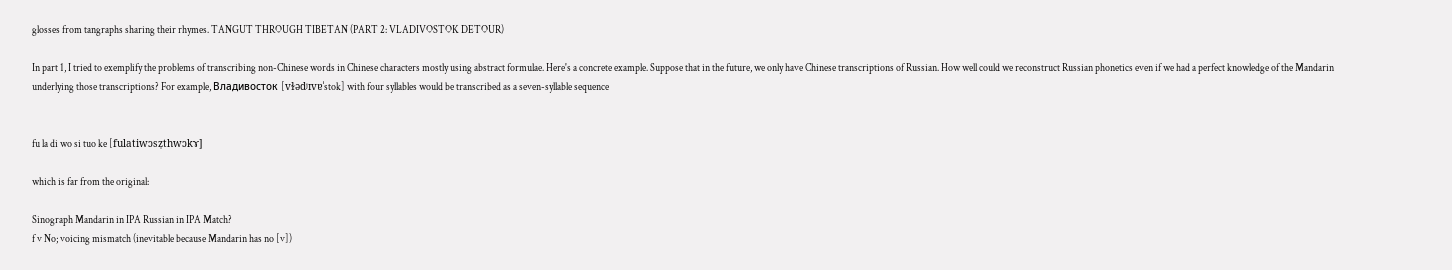glosses from tangraphs sharing their rhymes. TANGUT THROUGH TIBETAN (PART 2: VLADIVOSTOK DETOUR)

In part 1, I tried to exemplify the problems of transcribing non-Chinese words in Chinese characters mostly using abstract formulae. Here's a concrete example. Suppose that in the future, we only have Chinese transcriptions of Russian. How well could we reconstruct Russian phonetics even if we had a perfect knowledge of the Mandarin underlying those transcriptions? For example, Владивосток [vɫədʲɪvɐˈstok] with four syllables would be transcribed as a seven-syllable sequence


fu la di wo si tuo ke [fulatiwɔsz̩thwɔkɤ]

which is far from the original:

Sinograph Mandarin in IPA Russian in IPA Match?
f v No; voicing mismatch (inevitable because Mandarin has no [v])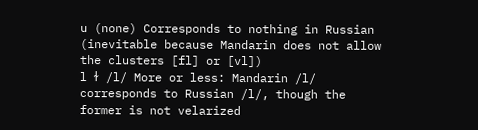u (none) Corresponds to nothing in Russian (inevitable because Mandarin does not allow the clusters [fl] or [vl])
l ɫ /l/ More or less: Mandarin /l/ corresponds to Russian /l/, though the former is not velarized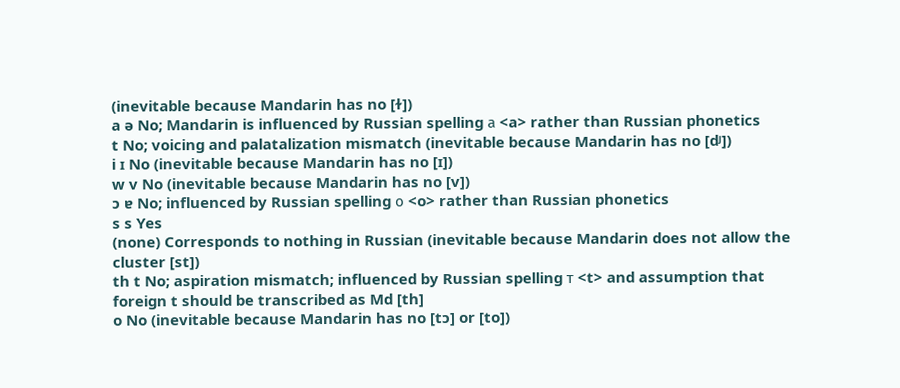(inevitable because Mandarin has no [ɫ])
a ə No; Mandarin is influenced by Russian spelling а <a> rather than Russian phonetics
t No; voicing and palatalization mismatch (inevitable because Mandarin has no [dʲ])
i ɪ No (inevitable because Mandarin has no [ɪ])
w v No (inevitable because Mandarin has no [v])
ɔ ɐ No; influenced by Russian spelling о <o> rather than Russian phonetics
s s Yes
(none) Corresponds to nothing in Russian (inevitable because Mandarin does not allow the cluster [st])
th t No; aspiration mismatch; influenced by Russian spelling т <t> and assumption that foreign t should be transcribed as Md [th]
o No (inevitable because Mandarin has no [tɔ] or [to])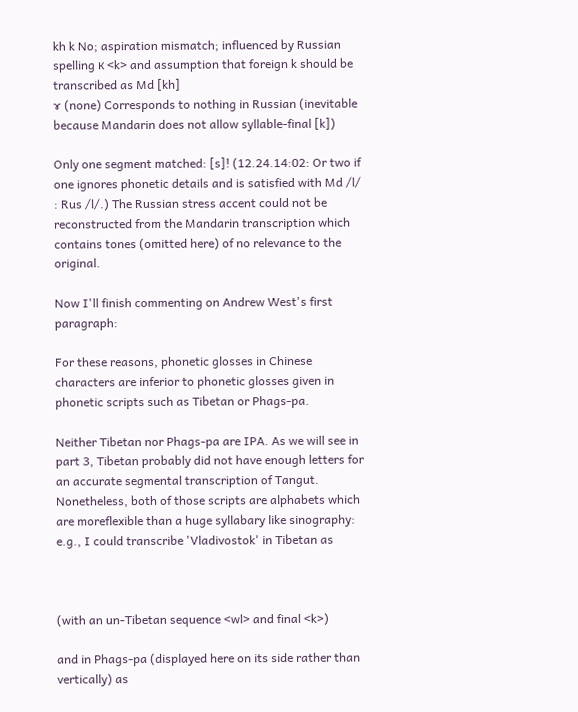kh k No; aspiration mismatch; influenced by Russian spelling к <k> and assumption that foreign k should be transcribed as Md [kh]
ɤ (none) Corresponds to nothing in Russian (inevitable because Mandarin does not allow syllable-final [k])

Only one segment matched: [s]! (12.24.14:02: Or two if one ignores phonetic details and is satisfied with Md /l/ : Rus /l/.) The Russian stress accent could not be reconstructed from the Mandarin transcription which contains tones (omitted here) of no relevance to the original.

Now I'll finish commenting on Andrew West's first paragraph:

For these reasons, phonetic glosses in Chinese characters are inferior to phonetic glosses given in phonetic scripts such as Tibetan or Phags-pa.

Neither Tibetan nor Phags-pa are IPA. As we will see in part 3, Tibetan probably did not have enough letters for an accurate segmental transcription of Tangut. Nonetheless, both of those scripts are alphabets which are moreflexible than a huge syllabary like sinography: e.g., I could transcribe 'Vladivostok' in Tibetan as



(with an un-Tibetan sequence <wl> and final <k>)

and in Phags-pa (displayed here on its side rather than vertically) as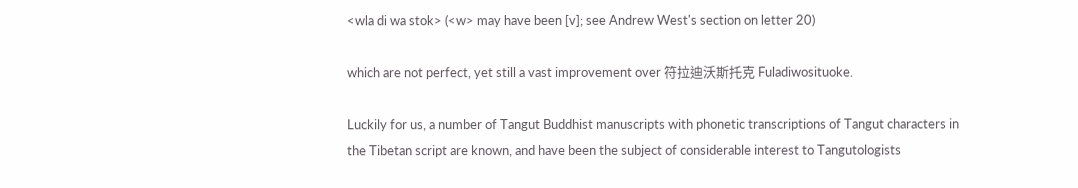<wla di wa stok> (<w> may have been [v]; see Andrew West's section on letter 20)

which are not perfect, yet still a vast improvement over 符拉迪沃斯托克 Fuladiwosituoke.

Luckily for us, a number of Tangut Buddhist manuscripts with phonetic transcriptions of Tangut characters in the Tibetan script are known, and have been the subject of considerable interest to Tangutologists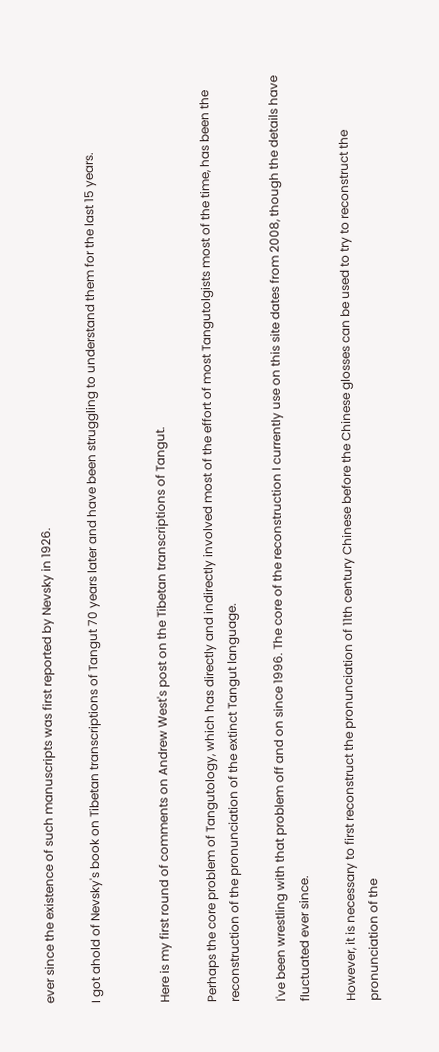ever since the existence of such manuscripts was first reported by Nevsky in 1926.

I got ahold of Nevsky's book on Tibetan transcriptions of Tangut 70 years later and have been struggling to understand them for the last 15 years.


Here is my first round of comments on Andrew West's post on the Tibetan transcriptions of Tangut.

Perhaps the core problem of Tangutology, which has directly and indirectly involved most of the effort of most Tangutolgists most of the time, has been the reconstruction of the pronunciation of the extinct Tangut language.

I've been wrestling with that problem off and on since 1996. The core of the reconstruction I currently use on this site dates from 2008, though the details have fluctuated ever since.

However, it is necessary to first reconstruct the pronunciation of 11th century Chinese before the Chinese glosses can be used to try to reconstruct the pronunciation of the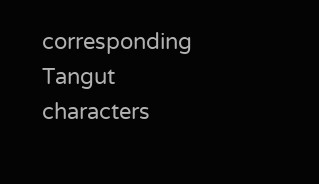corresponding Tangut characters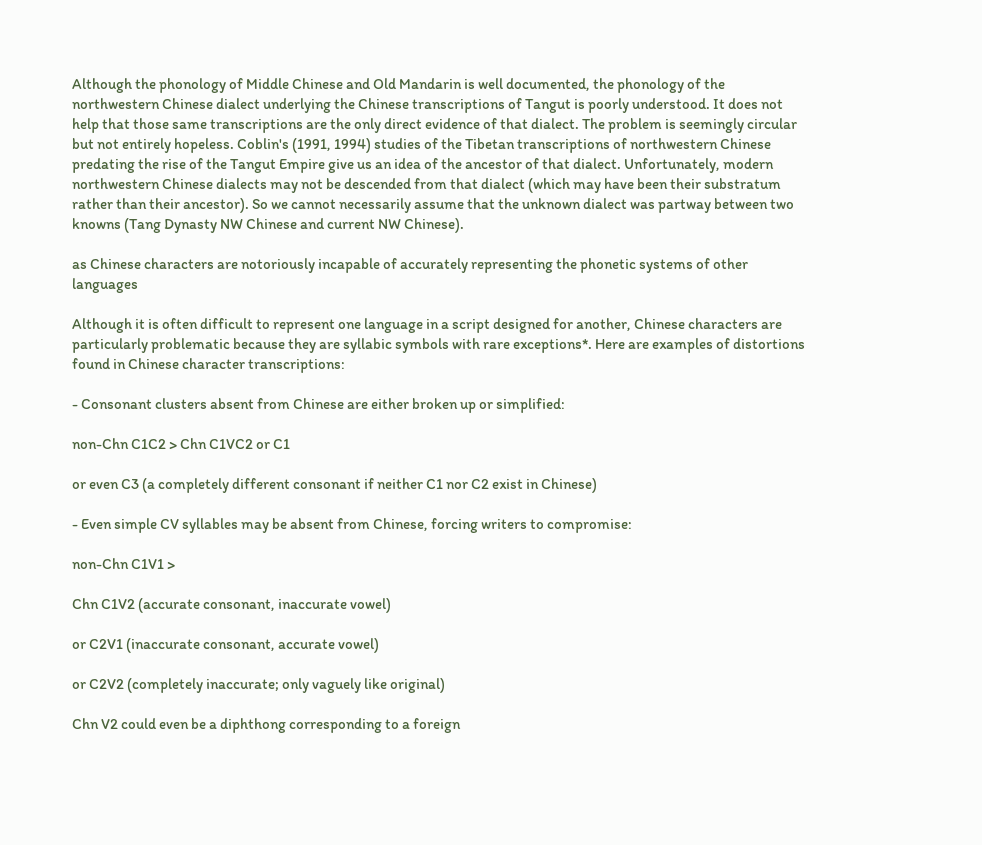Although the phonology of Middle Chinese and Old Mandarin is well documented, the phonology of the northwestern Chinese dialect underlying the Chinese transcriptions of Tangut is poorly understood. It does not help that those same transcriptions are the only direct evidence of that dialect. The problem is seemingly circular but not entirely hopeless. Coblin's (1991, 1994) studies of the Tibetan transcriptions of northwestern Chinese predating the rise of the Tangut Empire give us an idea of the ancestor of that dialect. Unfortunately, modern northwestern Chinese dialects may not be descended from that dialect (which may have been their substratum rather than their ancestor). So we cannot necessarily assume that the unknown dialect was partway between two knowns (Tang Dynasty NW Chinese and current NW Chinese).

as Chinese characters are notoriously incapable of accurately representing the phonetic systems of other languages

Although it is often difficult to represent one language in a script designed for another, Chinese characters are particularly problematic because they are syllabic symbols with rare exceptions*. Here are examples of distortions found in Chinese character transcriptions:

- Consonant clusters absent from Chinese are either broken up or simplified:

non-Chn C1C2 > Chn C1VC2 or C1

or even C3 (a completely different consonant if neither C1 nor C2 exist in Chinese)

- Even simple CV syllables may be absent from Chinese, forcing writers to compromise:

non-Chn C1V1 >

Chn C1V2 (accurate consonant, inaccurate vowel)

or C2V1 (inaccurate consonant, accurate vowel)

or C2V2 (completely inaccurate; only vaguely like original)

Chn V2 could even be a diphthong corresponding to a foreign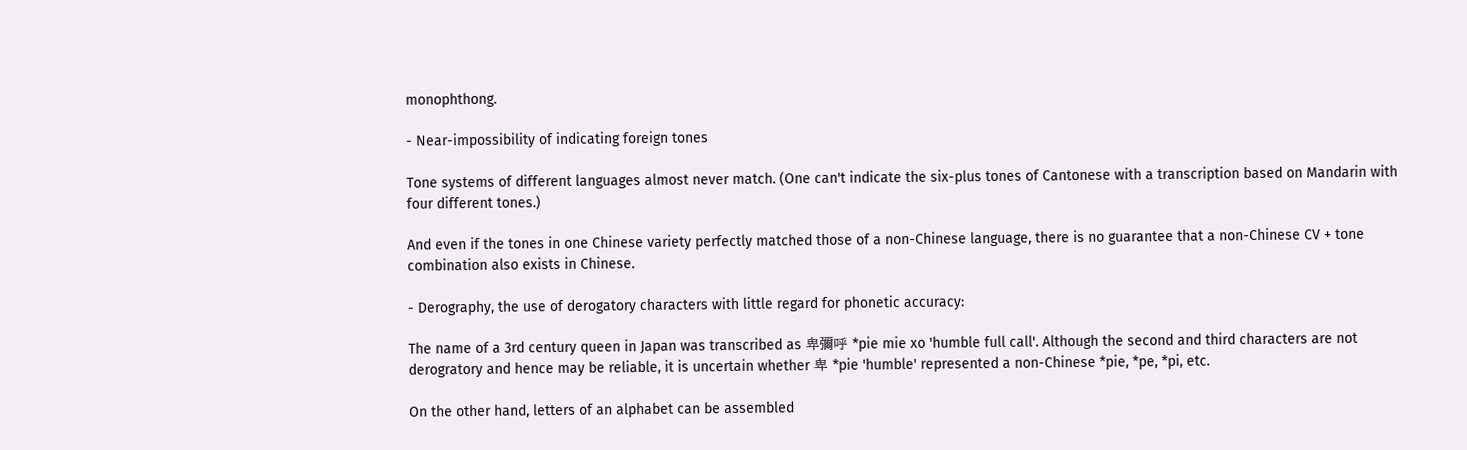monophthong.

- Near-impossibility of indicating foreign tones

Tone systems of different languages almost never match. (One can't indicate the six-plus tones of Cantonese with a transcription based on Mandarin with four different tones.)

And even if the tones in one Chinese variety perfectly matched those of a non-Chinese language, there is no guarantee that a non-Chinese CV + tone combination also exists in Chinese.

- Derography, the use of derogatory characters with little regard for phonetic accuracy:

The name of a 3rd century queen in Japan was transcribed as 卑彌呼 *pie mie xo 'humble full call'. Although the second and third characters are not derogratory and hence may be reliable, it is uncertain whether 卑 *pie 'humble' represented a non-Chinese *pie, *pe, *pi, etc.

On the other hand, letters of an alphabet can be assembled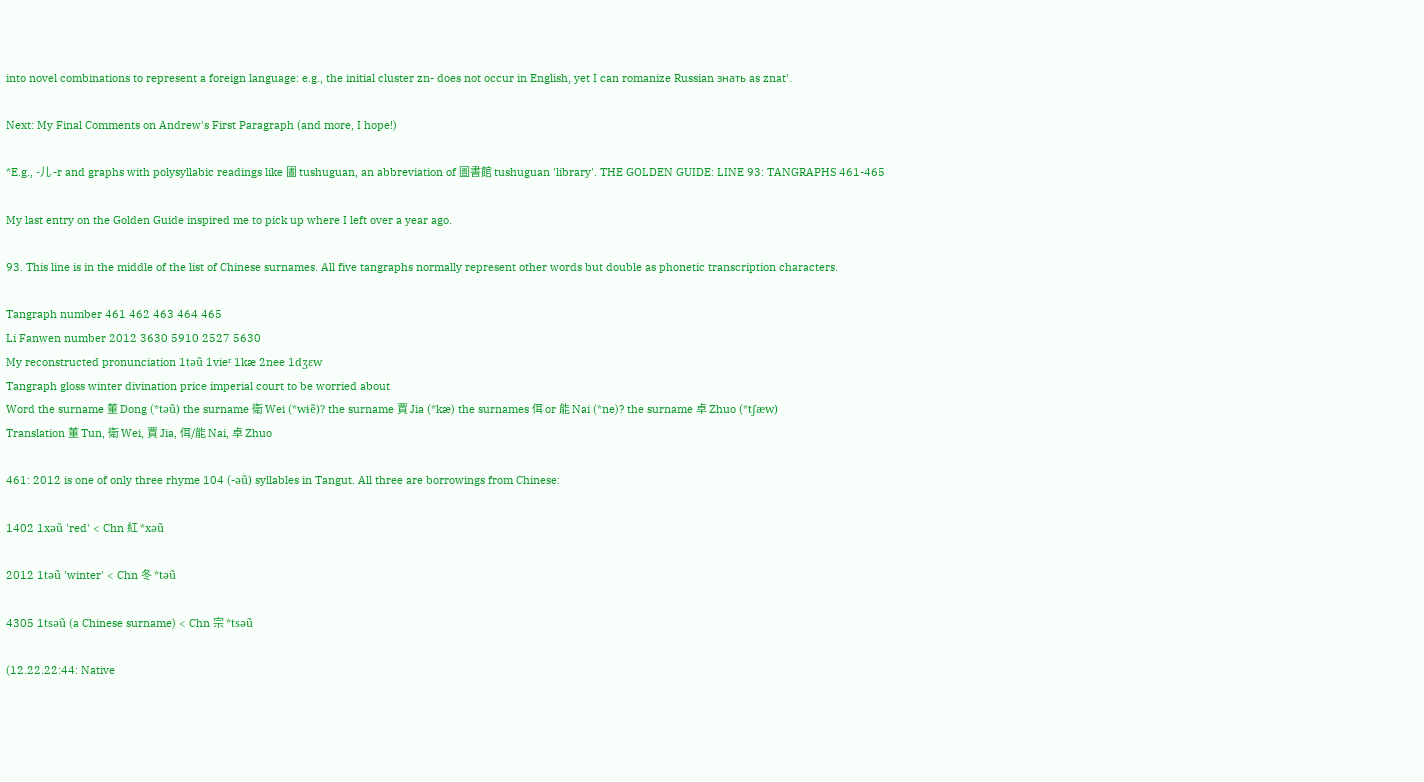into novel combinations to represent a foreign language: e.g., the initial cluster zn- does not occur in English, yet I can romanize Russian знать as znat'.

Next: My Final Comments on Andrew's First Paragraph (and more, I hope!)

*E.g., -儿 -r and graphs with polysyllabic readings like 圕 tushuguan, an abbreviation of 圖書館 tushuguan 'library'. THE GOLDEN GUIDE: LINE 93: TANGRAPHS 461-465

My last entry on the Golden Guide inspired me to pick up where I left over a year ago.

93. This line is in the middle of the list of Chinese surnames. All five tangraphs normally represent other words but double as phonetic transcription characters.

Tangraph number 461 462 463 464 465
Li Fanwen number 2012 3630 5910 2527 5630
My reconstructed pronunciation 1təũ 1vieʳ 1kæ 2nee 1dʒɛw
Tangraph gloss winter divination price imperial court to be worried about
Word the surname 董 Dong (*təũ) the surname 衛 Wei (*wɨẽ)? the surname 賈 Jia (*kæ) the surnames 佴 or 能 Nai (*ne)? the surname 卓 Zhuo (*tʃæw)
Translation 董 Tun, 衛 Wei, 賈 Jia, 佴/能 Nai, 卓 Zhuo

461: 2012 is one of only three rhyme 104 (-əũ) syllables in Tangut. All three are borrowings from Chinese:

1402 1xəũ 'red' < Chn 紅 *xəũ

2012 1təũ 'winter' < Chn 冬 *təũ

4305 1tsəũ (a Chinese surname) < Chn 宗 *tsəũ

(12.22.22:44: Native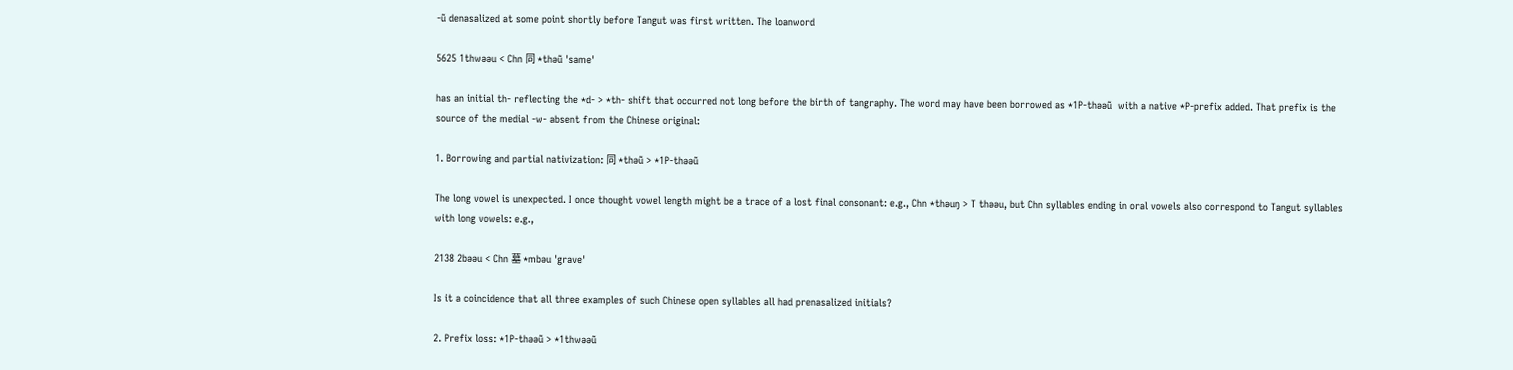-ũ denasalized at some point shortly before Tangut was first written. The loanword

5625 1thwəəu < Chn 同 *thəũ 'same'

has an initial th- reflecting the *d- > *th- shift that occurred not long before the birth of tangraphy. The word may have been borrowed as *1P-thəəũ  with a native *P-prefix added. That prefix is the source of the medial -w- absent from the Chinese original:

1. Borrowing and partial nativization: 同 *thəũ > *1P-thəəũ

The long vowel is unexpected. I once thought vowel length might be a trace of a lost final consonant: e.g., Chn *thəuŋ > T thəəu, but Chn syllables ending in oral vowels also correspond to Tangut syllables with long vowels: e.g.,

2138 2bəəu < Chn 墓 *mbəu 'grave'

Is it a coincidence that all three examples of such Chinese open syllables all had prenasalized initials?

2. Prefix loss: *1P-thəəũ > *1thwəəũ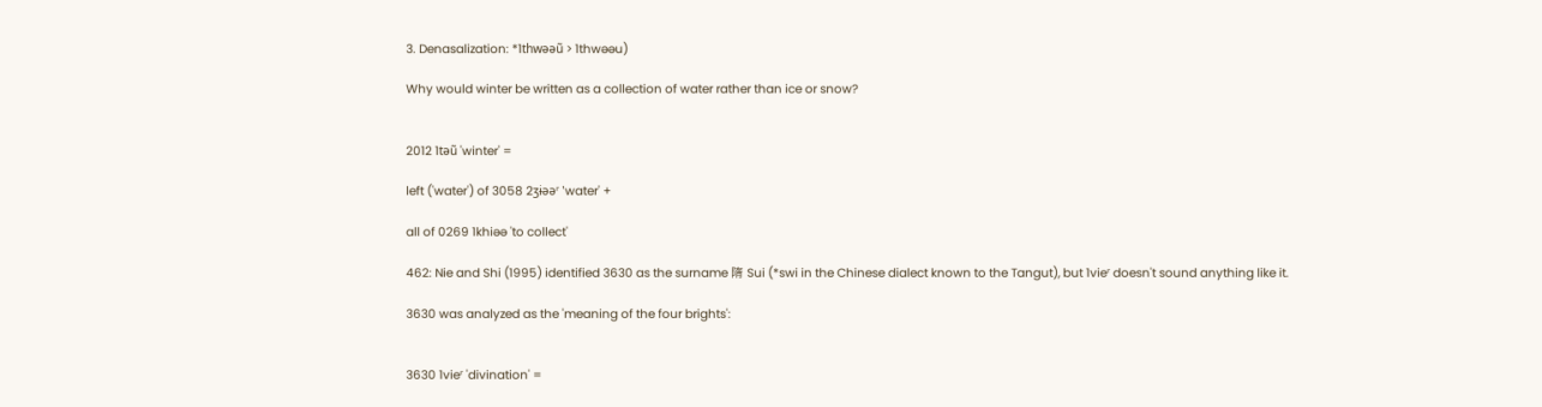3. Denasalization: *1thwəəũ > 1thwəəu)

Why would winter be written as a collection of water rather than ice or snow?


2012 1təũ 'winter' =

left ('water') of 3058 2ʒɨəəʳ 'water' +

all of 0269 1khiəə 'to collect'

462: Nie and Shi (1995) identified 3630 as the surname 隋 Sui (*swi in the Chinese dialect known to the Tangut), but 1vieʳ doesn't sound anything like it.

3630 was analyzed as the 'meaning of the four brights':


3630 1vieʳ 'divination' =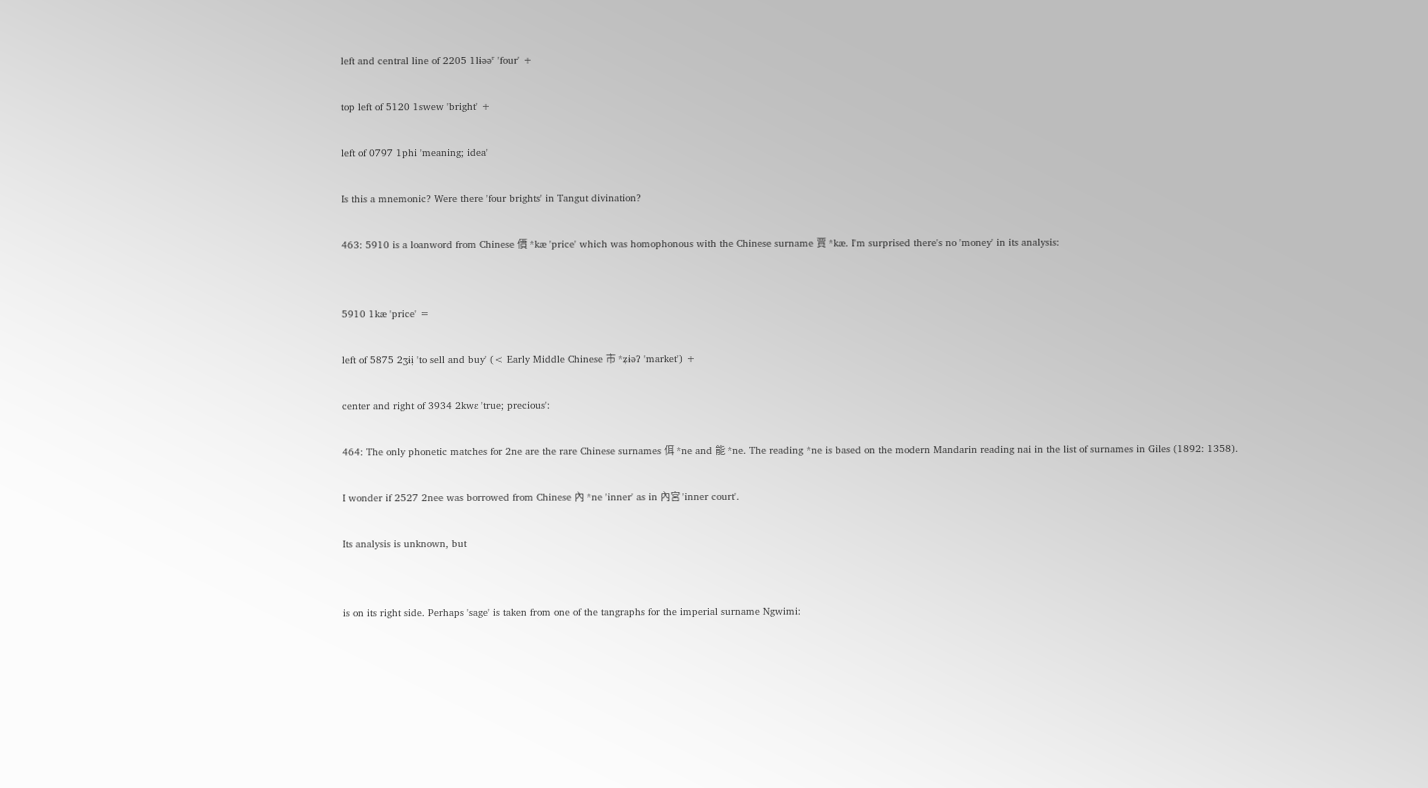left and central line of 2205 1lɨəəʳ 'four' +

top left of 5120 1swew 'bright' +

left of 0797 1phi 'meaning; idea'

Is this a mnemonic? Were there 'four brights' in Tangut divination?

463: 5910 is a loanword from Chinese 價 *kæ 'price' which was homophonous with the Chinese surname 賈 *kæ. I'm surprised there's no 'money' in its analysis:


5910 1kæ 'price' =

left of 5875 2ʒɨị 'to sell and buy' (< Early Middle Chinese 市 *ʑɨəʔ 'market') +

center and right of 3934 2kwɛ 'true; precious':

464: The only phonetic matches for 2ne are the rare Chinese surnames 佴 *ne and 能 *ne. The reading *ne is based on the modern Mandarin reading nai in the list of surnames in Giles (1892: 1358).

I wonder if 2527 2nee was borrowed from Chinese 內 *ne 'inner' as in 內宮 'inner court'.

Its analysis is unknown, but


is on its right side. Perhaps 'sage' is taken from one of the tangraphs for the imperial surname Ngwimi: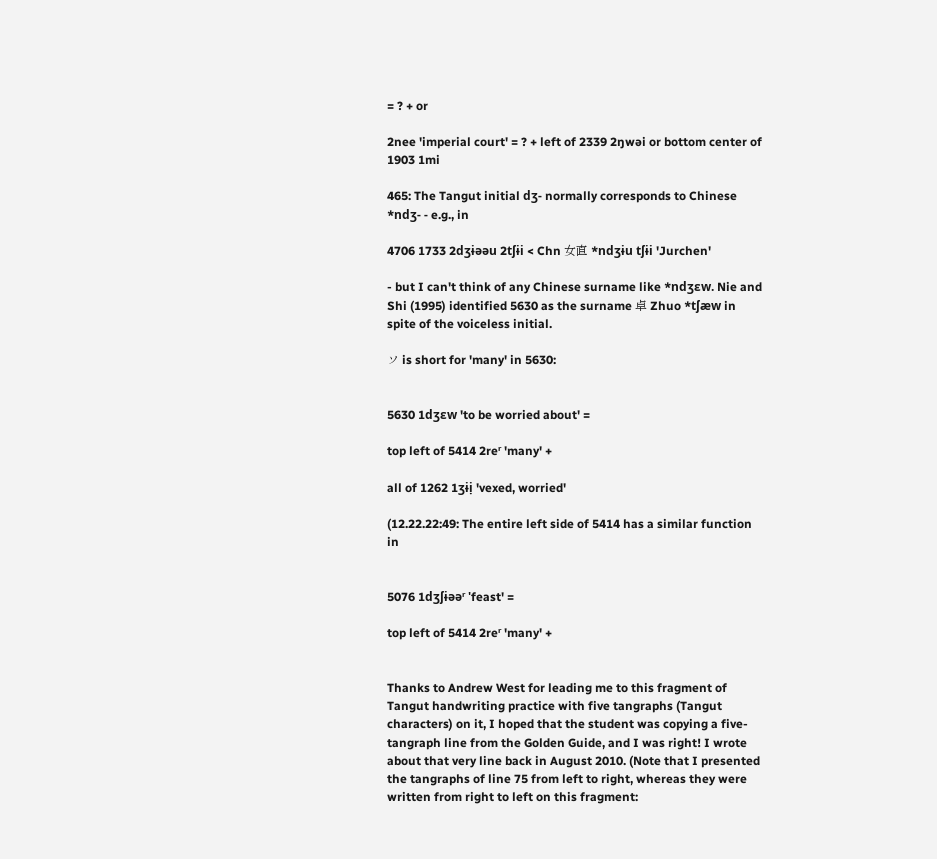= ? + or

2nee 'imperial court' = ? + left of 2339 2ŋwəi or bottom center of 1903 1mi

465: The Tangut initial dʒ- normally corresponds to Chinese *ndʒ- - e.g., in

4706 1733 2dʒɨəəu 2tʃɨi < Chn 女直 *ndʒɨu tʃɨi 'Jurchen'

- but I can't think of any Chinese surname like *ndʒɛw. Nie and Shi (1995) identified 5630 as the surname 卓 Zhuo *tʃæw in spite of the voiceless initial.

ソ is short for 'many' in 5630:


5630 1dʒɛw 'to be worried about' =

top left of 5414 2reʳ 'many' +

all of 1262 1ʒɨị 'vexed, worried'

(12.22.22:49: The entire left side of 5414 has a similar function in


5076 1dʒʃɨəəʳ 'feast' =

top left of 5414 2reʳ 'many' +


Thanks to Andrew West for leading me to this fragment of Tangut handwriting practice with five tangraphs (Tangut characters) on it, I hoped that the student was copying a five-tangraph line from the Golden Guide, and I was right! I wrote about that very line back in August 2010. (Note that I presented the tangraphs of line 75 from left to right, whereas they were written from right to left on this fragment: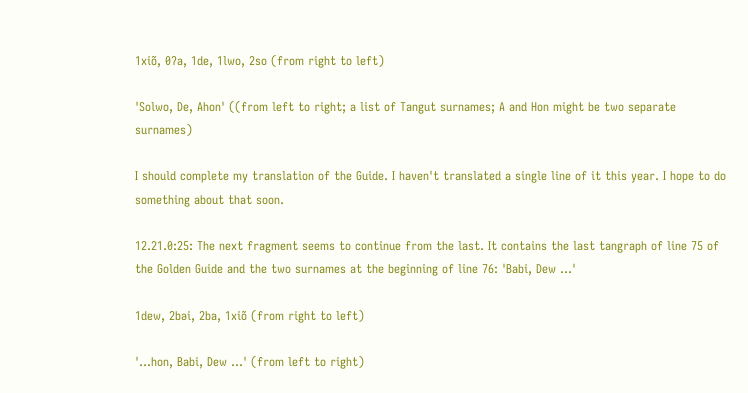1xiõ, 0ʔa, 1de, 1lwo, 2so (from right to left)

'Solwo, De, Ahon' ((from left to right; a list of Tangut surnames; A and Hon might be two separate surnames)

I should complete my translation of the Guide. I haven't translated a single line of it this year. I hope to do something about that soon.

12.21.0:25: The next fragment seems to continue from the last. It contains the last tangraph of line 75 of the Golden Guide and the two surnames at the beginning of line 76: 'Babi, Dew ...'

1dew, 2bəi, 2ba, 1xiõ (from right to left)

'...hon, Babi, Dew ...' (from left to right)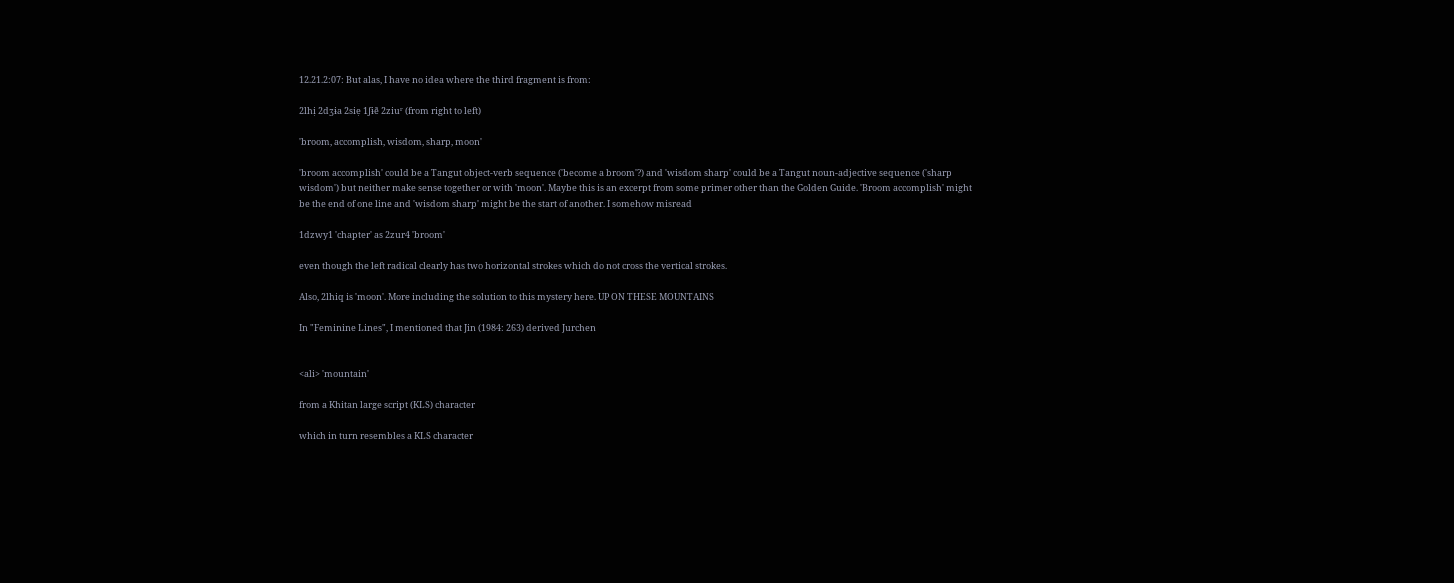12.21.2:07: But alas, I have no idea where the third fragment is from:

2lhị 2dʒɨa 2siẹ 1ʃɨẽ 2ziuʳ (from right to left)

'broom, accomplish, wisdom, sharp, moon'

'broom accomplish' could be a Tangut object-verb sequence ('become a broom'?) and 'wisdom sharp' could be a Tangut noun-adjective sequence ('sharp wisdom') but neither make sense together or with 'moon'. Maybe this is an excerpt from some primer other than the Golden Guide. 'Broom accomplish' might be the end of one line and 'wisdom sharp' might be the start of another. I somehow misread

1dzwy1 'chapter' as 2zur4 'broom'

even though the left radical clearly has two horizontal strokes which do not cross the vertical strokes.

Also, 2lhiq is 'moon'. More including the solution to this mystery here. UP ON THESE MOUNTAINS

In "Feminine Lines", I mentioned that Jin (1984: 263) derived Jurchen


<ali> 'mountain'

from a Khitan large script (KLS) character

which in turn resembles a KLS character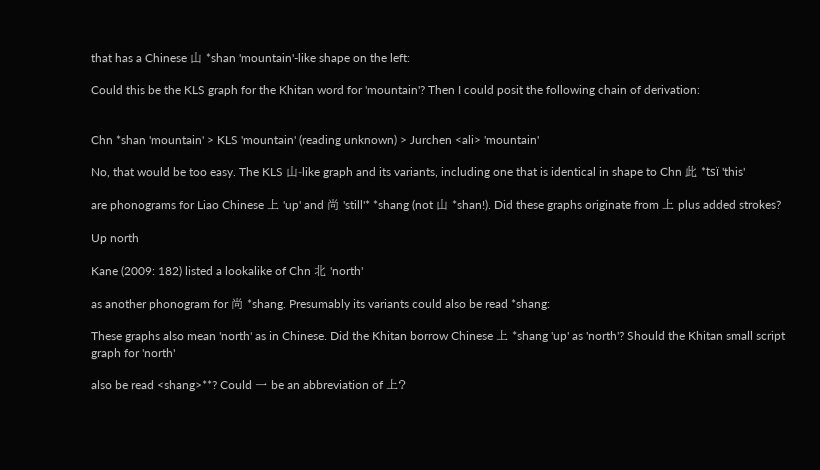that has a Chinese 山 *shan 'mountain'-like shape on the left:

Could this be the KLS graph for the Khitan word for 'mountain'? Then I could posit the following chain of derivation:


Chn *shan 'mountain' > KLS 'mountain' (reading unknown) > Jurchen <ali> 'mountain'

No, that would be too easy. The KLS 山-like graph and its variants, including one that is identical in shape to Chn 此 *tsï 'this'

are phonograms for Liao Chinese 上 'up' and 尚 'still'* *shang (not 山 *shan!). Did these graphs originate from 上 plus added strokes?

Up north

Kane (2009: 182) listed a lookalike of Chn 北 'north'

as another phonogram for 尚 *shang. Presumably its variants could also be read *shang:

These graphs also mean 'north' as in Chinese. Did the Khitan borrow Chinese 上 *shang 'up' as 'north'? Should the Khitan small script graph for 'north'

also be read <shang>**? Could 一 be an abbreviation of 上?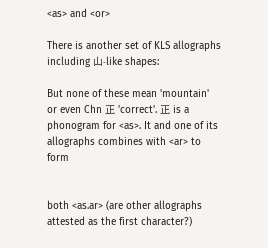<as> and <or>

There is another set of KLS allographs including 山-like shapes:

But none of these mean 'mountain' or even Chn 正 'correct'. 正 is a phonogram for <as>. It and one of its allographs combines with <ar> to form


both <as.ar> (are other allographs attested as the first character?)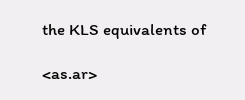the KLS equivalents of

<as.ar>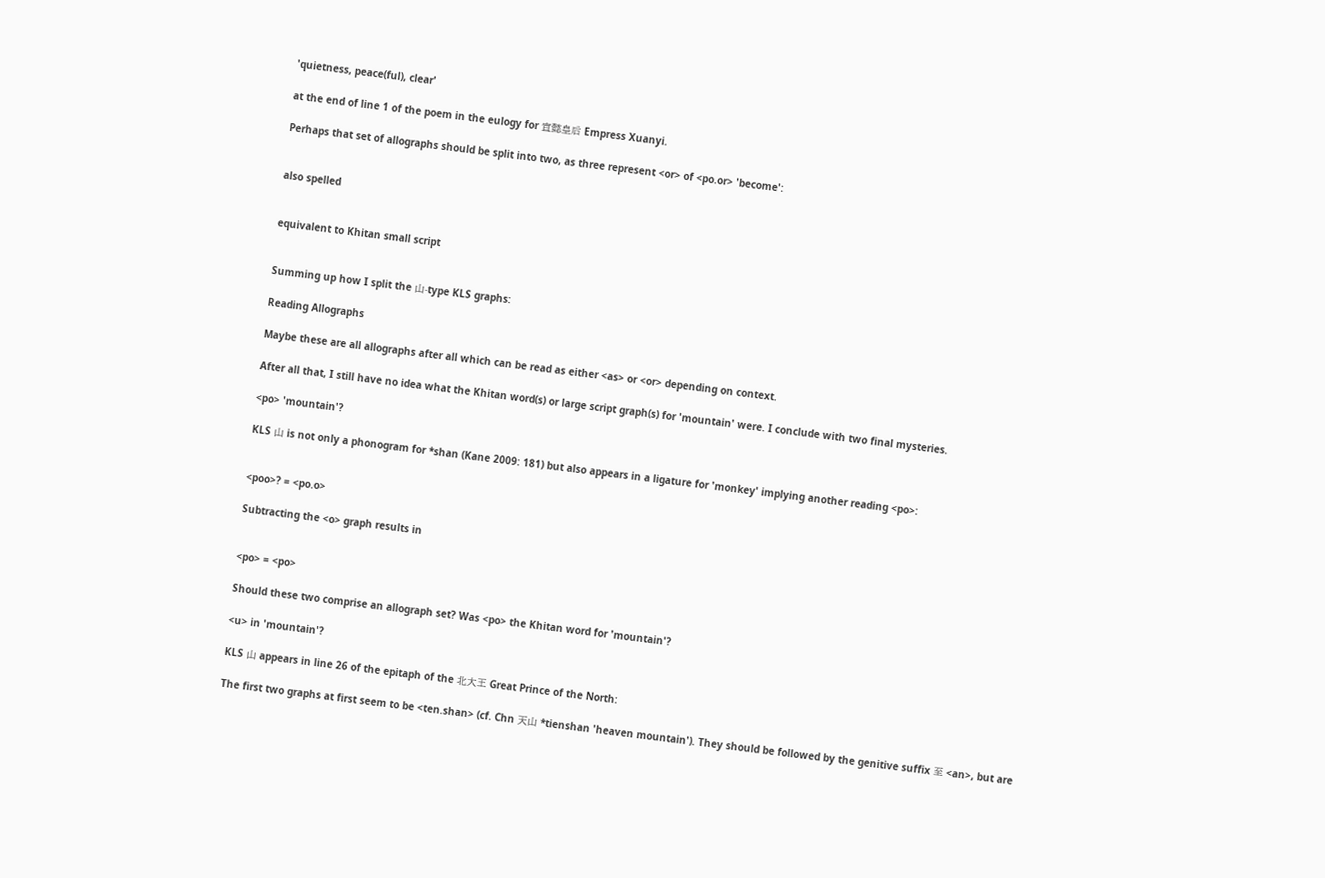'quietness, peace(ful), clear'

at the end of line 1 of the poem in the eulogy for 宣懿皇后 Empress Xuanyi.

Perhaps that set of allographs should be split into two, as three represent <or> of <po.or> 'become':


also spelled


equivalent to Khitan small script


Summing up how I split the 山-type KLS graphs:

Reading Allographs

Maybe these are all allographs after all which can be read as either <as> or <or> depending on context.

After all that, I still have no idea what the Khitan word(s) or large script graph(s) for 'mountain' were. I conclude with two final mysteries.

<po> 'mountain'?

KLS 山 is not only a phonogram for *shan (Kane 2009: 181) but also appears in a ligature for 'monkey' implying another reading <po>:


<poo>? = <po.o>

Subtracting the <o> graph results in


<po> = <po>

Should these two comprise an allograph set? Was <po> the Khitan word for 'mountain'?

<u> in 'mountain'?

KLS 山 appears in line 26 of the epitaph of the 北大王 Great Prince of the North:

The first two graphs at first seem to be <ten.shan> (cf. Chn 天山 *tienshan 'heaven mountain'). They should be followed by the genitive suffix 至 <an>, but are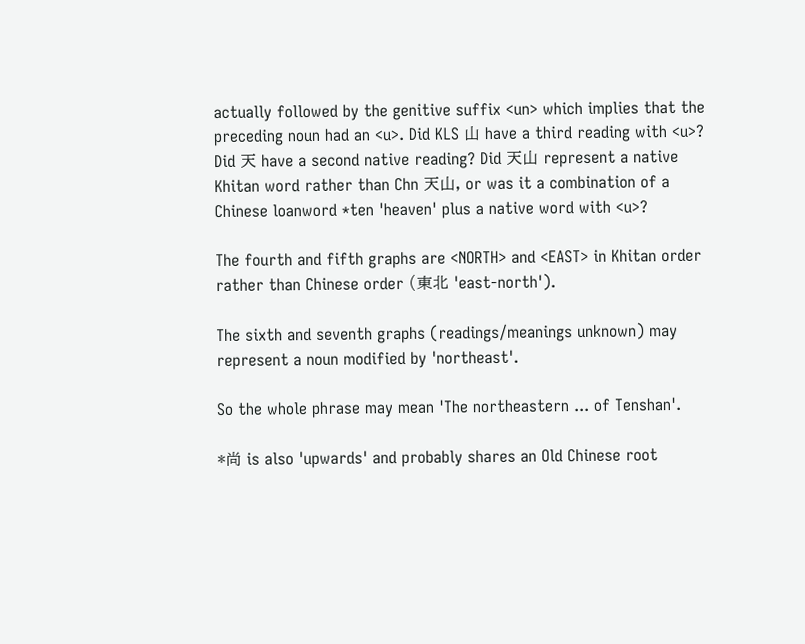actually followed by the genitive suffix <un> which implies that the preceding noun had an <u>. Did KLS 山 have a third reading with <u>? Did 天 have a second native reading? Did 天山 represent a native Khitan word rather than Chn 天山, or was it a combination of a Chinese loanword *ten 'heaven' plus a native word with <u>?

The fourth and fifth graphs are <NORTH> and <EAST> in Khitan order rather than Chinese order (東北 'east-north').

The sixth and seventh graphs (readings/meanings unknown) may represent a noun modified by 'northeast'.

So the whole phrase may mean 'The northeastern ... of Tenshan'.

*尚 is also 'upwards' and probably shares an Old Chinese root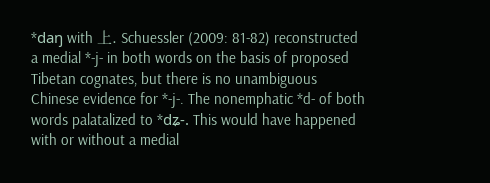*daŋ with 上. Schuessler (2009: 81-82) reconstructed a medial *-j- in both words on the basis of proposed Tibetan cognates, but there is no unambiguous Chinese evidence for *-j-. The nonemphatic *d- of both words palatalized to *dʑ-. This would have happened with or without a medial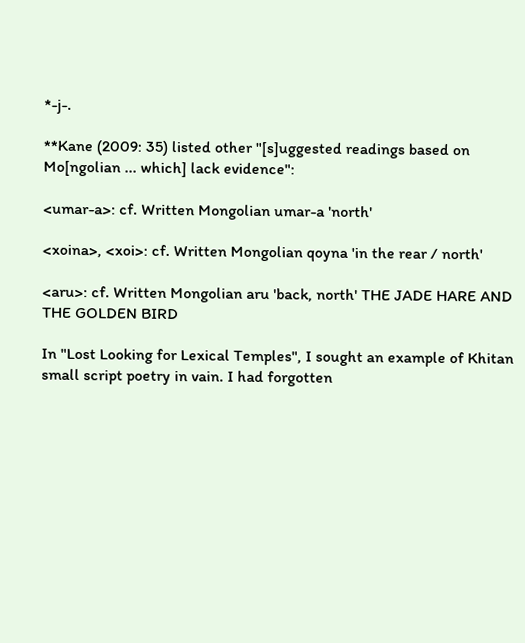*-j-.

**Kane (2009: 35) listed other "[s]uggested readings based on Mo[ngolian ... which] lack evidence":

<umar-a>: cf. Written Mongolian umar-a 'north'

<xoina>, <xoi>: cf. Written Mongolian qoyna 'in the rear / north'

<aru>: cf. Written Mongolian aru 'back, north' THE JADE HARE AND THE GOLDEN BIRD

In "Lost Looking for Lexical Temples", I sought an example of Khitan small script poetry in vain. I had forgotten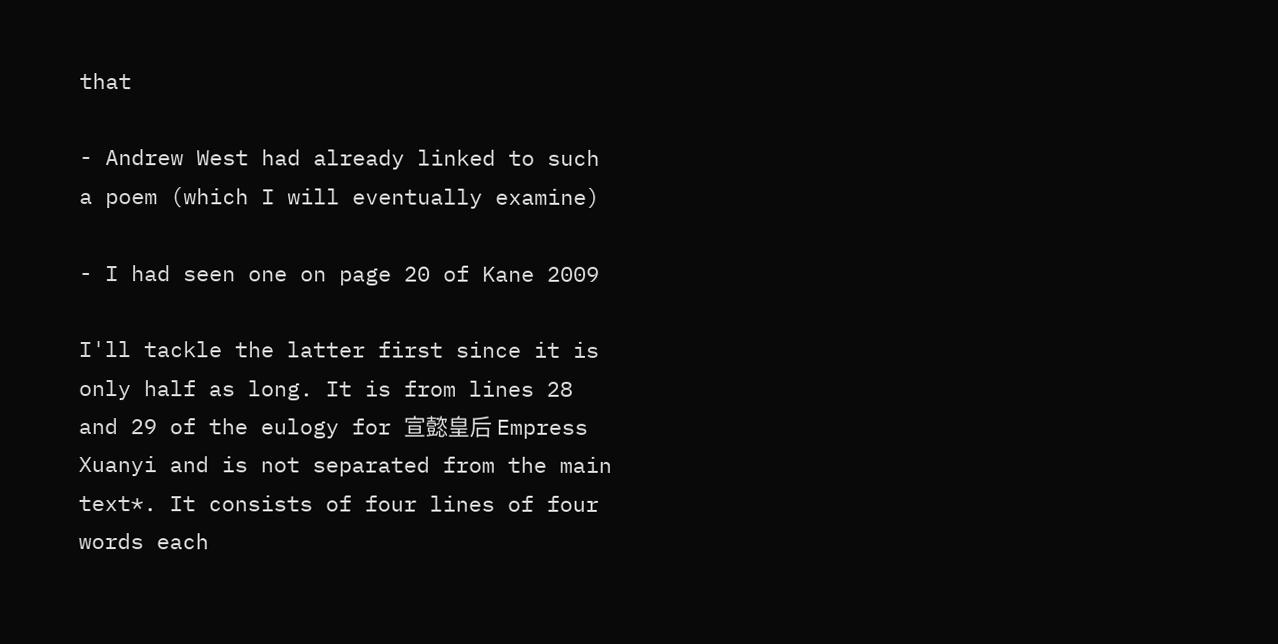that

- Andrew West had already linked to such a poem (which I will eventually examine)

- I had seen one on page 20 of Kane 2009

I'll tackle the latter first since it is only half as long. It is from lines 28 and 29 of the eulogy for 宣懿皇后 Empress Xuanyi and is not separated from the main text*. It consists of four lines of four words each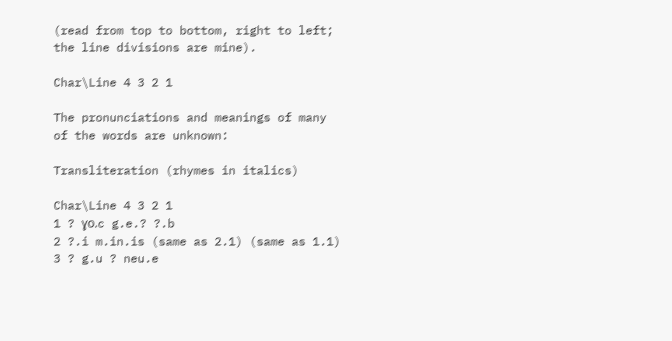(read from top to bottom, right to left; the line divisions are mine).

Char\Line 4 3 2 1

The pronunciations and meanings of many of the words are unknown:

Transliteration (rhymes in italics)

Char\Line 4 3 2 1
1 ? ɣo.c g.e.? ?.b
2 ?.i m.in.is (same as 2.1) (same as 1.1)
3 ? g.u ? neu.e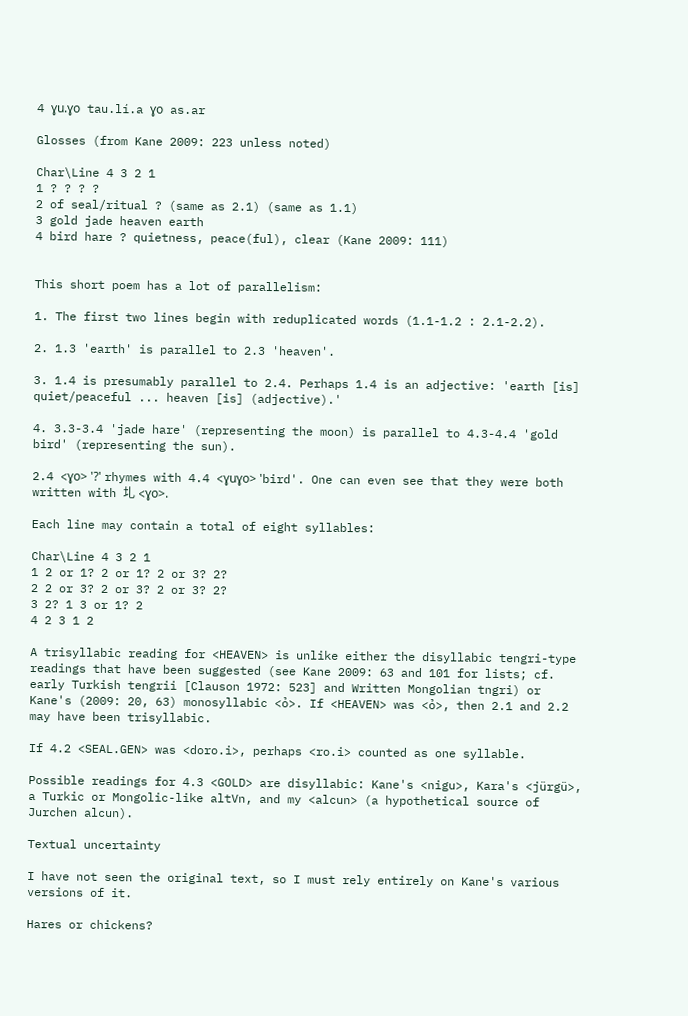4 ɣu.ɣo tau.lí.a ɣo as.ar

Glosses (from Kane 2009: 223 unless noted)

Char\Line 4 3 2 1
1 ? ? ? ?
2 of seal/ritual ? (same as 2.1) (same as 1.1)
3 gold jade heaven earth
4 bird hare ? quietness, peace(ful), clear (Kane 2009: 111)


This short poem has a lot of parallelism:

1. The first two lines begin with reduplicated words (1.1-1.2 : 2.1-2.2).

2. 1.3 'earth' is parallel to 2.3 'heaven'.

3. 1.4 is presumably parallel to 2.4. Perhaps 1.4 is an adjective: 'earth [is] quiet/peaceful ... heaven [is] (adjective).'

4. 3.3-3.4 'jade hare' (representing the moon) is parallel to 4.3-4.4 'gold bird' (representing the sun).

2.4 <ɣo> '?' rhymes with 4.4 <ɣuɣo> 'bird'. One can even see that they were both written with 圠 <ɣo>.

Each line may contain a total of eight syllables:

Char\Line 4 3 2 1
1 2 or 1? 2 or 1? 2 or 3? 2?
2 2 or 3? 2 or 3? 2 or 3? 2?
3 2? 1 3 or 1? 2
4 2 3 1 2

A trisyllabic reading for <HEAVEN> is unlike either the disyllabic tengri-type readings that have been suggested (see Kane 2009: 63 and 101 for lists; cf. early Turkish tengrii [Clauson 1972: 523] and Written Mongolian tngri) or Kane's (2009: 20, 63) monosyllabic <ỏ>. If <HEAVEN> was <ỏ>, then 2.1 and 2.2 may have been trisyllabic.

If 4.2 <SEAL.GEN> was <doro.i>, perhaps <ro.i> counted as one syllable.

Possible readings for 4.3 <GOLD> are disyllabic: Kane's <nigu>, Kara's <jürgü>, a Turkic or Mongolic-like altVn, and my <alcun> (a hypothetical source of Jurchen alcun).

Textual uncertainty

I have not seen the original text, so I must rely entirely on Kane's various versions of it.

Hares or chickens?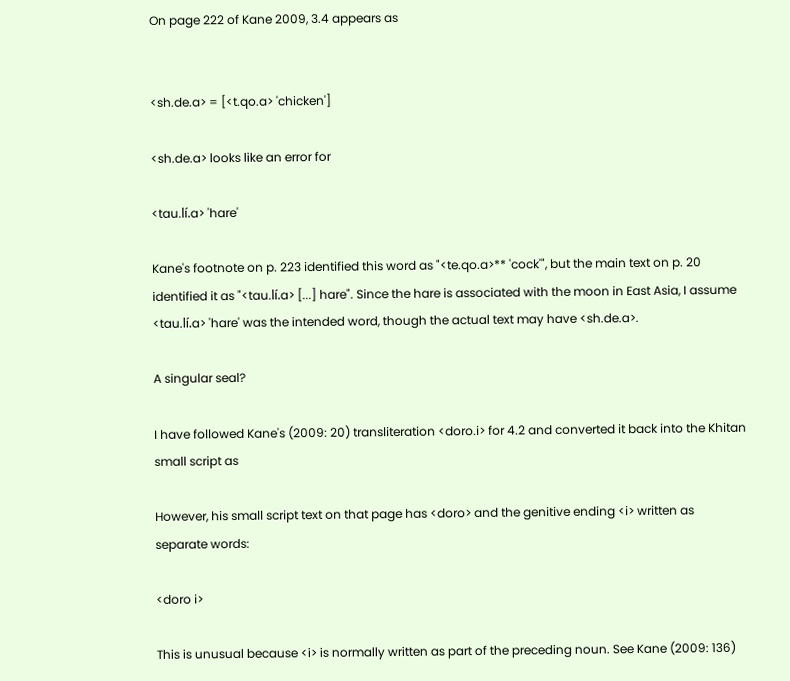On page 222 of Kane 2009, 3.4 appears as


<sh.de.a> = [<t.qo.a> 'chicken']

<sh.de.a> looks like an error for

<tau.lí.a> 'hare'

Kane's footnote on p. 223 identified this word as "<te.qo.a>** 'cock'", but the main text on p. 20 identified it as "<tau.lí.a> [...] hare". Since the hare is associated with the moon in East Asia, I assume <tau.lí.a> 'hare' was the intended word, though the actual text may have <sh.de.a>.

A singular seal?

I have followed Kane's (2009: 20) transliteration <doro.i> for 4.2 and converted it back into the Khitan small script as

However, his small script text on that page has <doro> and the genitive ending <i> written as separate words:

<doro i>

This is unusual because <i> is normally written as part of the preceding noun. See Kane (2009: 136)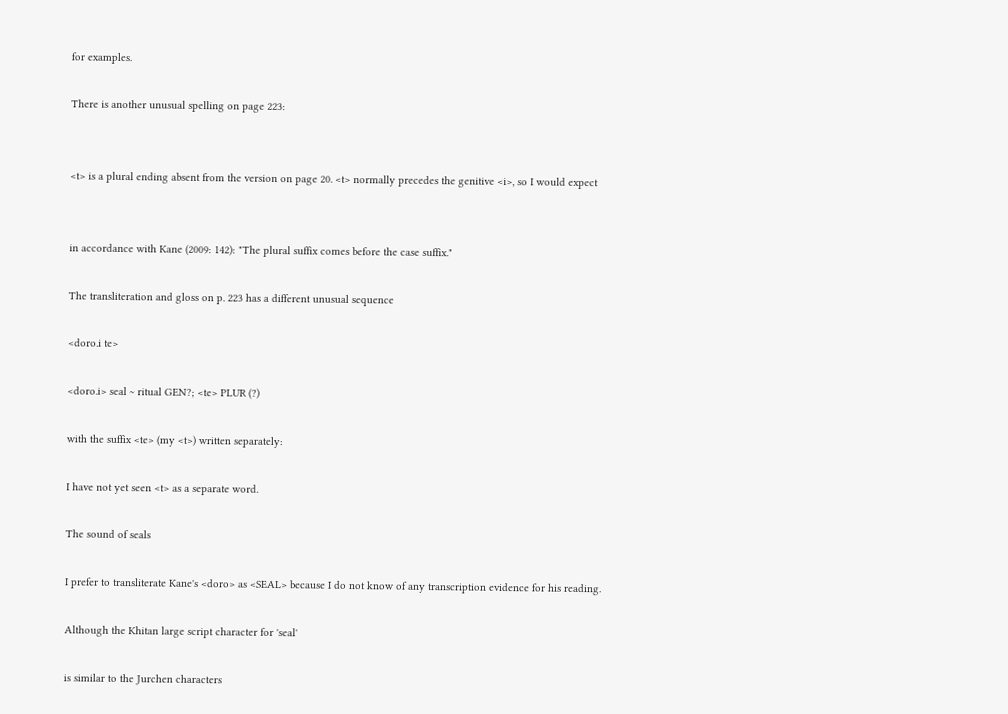for examples.

There is another unusual spelling on page 223:


<t> is a plural ending absent from the version on page 20. <t> normally precedes the genitive <i>, so I would expect


in accordance with Kane (2009: 142): "The plural suffix comes before the case suffix."

The transliteration and gloss on p. 223 has a different unusual sequence

<doro.i te>

<doro.i> seal ~ ritual GEN?; <te> PLUR (?)

with the suffix <te> (my <t>) written separately:

I have not yet seen <t> as a separate word.

The sound of seals

I prefer to transliterate Kane's <doro> as <SEAL> because I do not know of any transcription evidence for his reading.

Although the Khitan large script character for 'seal'

is similar to the Jurchen characters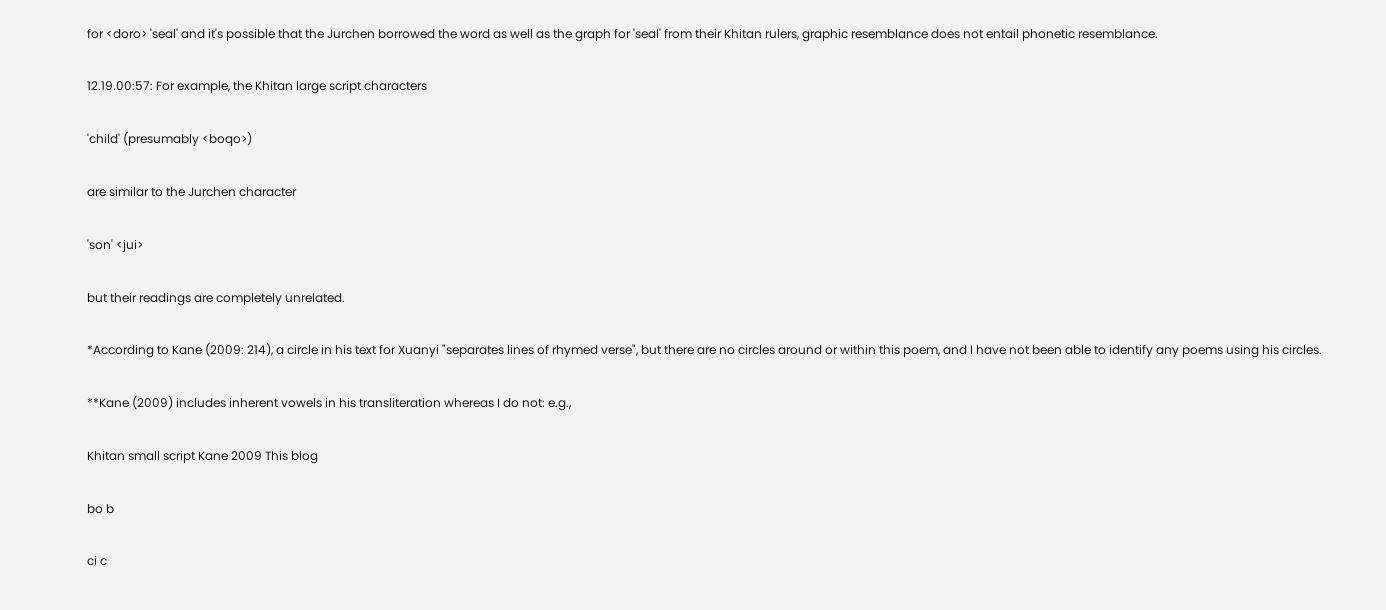for <doro> 'seal' and it's possible that the Jurchen borrowed the word as well as the graph for 'seal' from their Khitan rulers, graphic resemblance does not entail phonetic resemblance.

12.19.00:57: For example, the Khitan large script characters

'child' (presumably <boqo>)

are similar to the Jurchen character

'son' <jui>

but their readings are completely unrelated.

*According to Kane (2009: 214), a circle in his text for Xuanyi "separates lines of rhymed verse", but there are no circles around or within this poem, and I have not been able to identify any poems using his circles.

**Kane (2009) includes inherent vowels in his transliteration whereas I do not: e.g.,

Khitan small script Kane 2009 This blog

bo b

ci c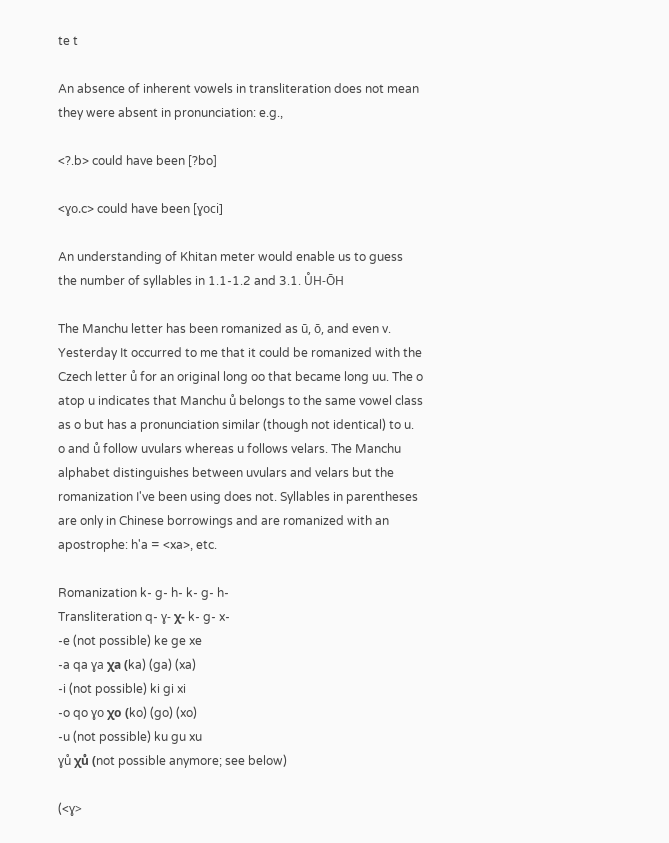te t

An absence of inherent vowels in transliteration does not mean they were absent in pronunciation: e.g.,

<?.b> could have been [?bo]

<ɣo.c> could have been [ɣoci]

An understanding of Khitan meter would enable us to guess the number of syllables in 1.1-1.2 and 3.1. ŮH-ŌH

The Manchu letter has been romanized as ū, ō, and even v. Yesterday It occurred to me that it could be romanized with the Czech letter ů for an original long oo that became long uu. The o atop u indicates that Manchu ů belongs to the same vowel class as o but has a pronunciation similar (though not identical) to u. o and ů follow uvulars whereas u follows velars. The Manchu alphabet distinguishes between uvulars and velars but the romanization I've been using does not. Syllables in parentheses are only in Chinese borrowings and are romanized with an apostrophe: h'a = <xa>, etc.

Romanization k- g- h- k- g- h-
Transliteration q- ɣ- χ- k- g- x-
-e (not possible) ke ge xe
-a qa ɣa χa (ka) (ga) (xa)
-i (not possible) ki gi xi
-o qo ɣo χo (ko) (go) (xo)
-u (not possible) ku gu xu
ɣů χů (not possible anymore; see below)

(<ɣ>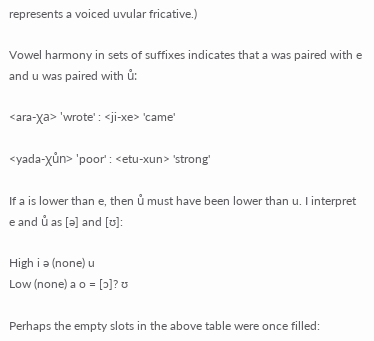represents a voiced uvular fricative.)

Vowel harmony in sets of suffixes indicates that a was paired with e and u was paired with ů:

<ara-χa> 'wrote' : <ji-xe> 'came'

<yada-χůn> 'poor' : <etu-xun> 'strong'

If a is lower than e, then ů must have been lower than u. I interpret e and ů as [ə] and [ʊ]:

High i ə (none) u
Low (none) a o = [ɔ]? ʊ

Perhaps the empty slots in the above table were once filled: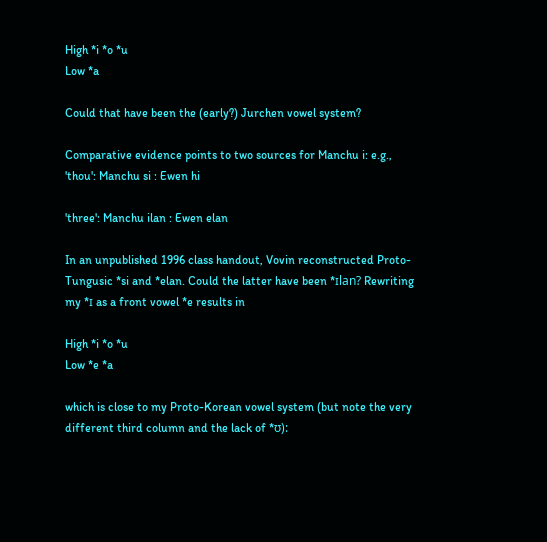High *i *o *u
Low *a

Could that have been the (early?) Jurchen vowel system?

Comparative evidence points to two sources for Manchu i: e.g.,
'thou': Manchu si : Ewen hi

'three': Manchu ilan : Ewen elan

In an unpublished 1996 class handout, Vovin reconstructed Proto-Tungusic *si and *elan. Could the latter have been *ɪlan? Rewriting my *ɪ as a front vowel *e results in

High *i *o *u
Low *e *a

which is close to my Proto-Korean vowel system (but note the very different third column and the lack of *ʊ):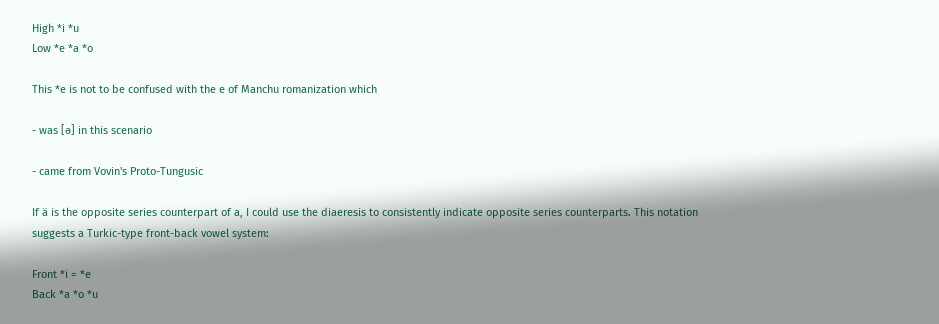High *i *u
Low *e *a *o

This *e is not to be confused with the e of Manchu romanization which

- was [ə] in this scenario

- came from Vovin's Proto-Tungusic

If ä is the opposite series counterpart of a, I could use the diaeresis to consistently indicate opposite series counterparts. This notation suggests a Turkic-type front-back vowel system:

Front *i = *e
Back *a *o *u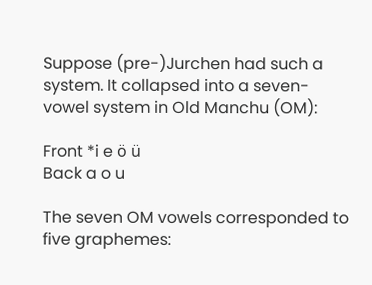Suppose (pre-)Jurchen had such a system. It collapsed into a seven-vowel system in Old Manchu (OM):

Front *i e ö ü
Back a o u

The seven OM vowels corresponded to five graphemes: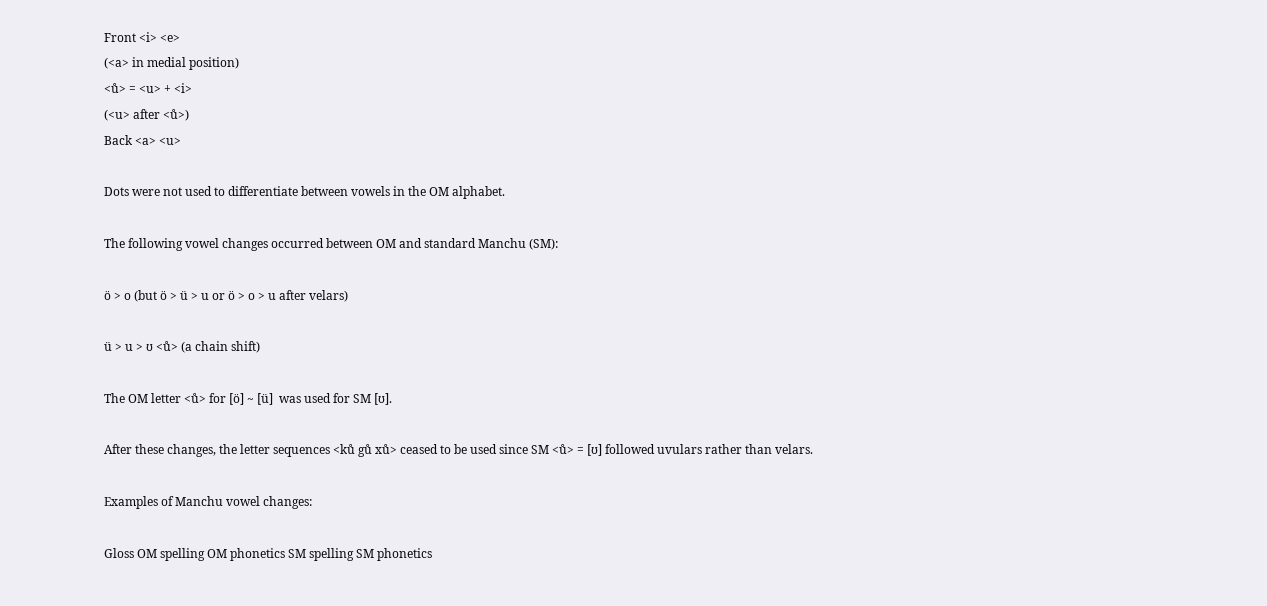Front <i> <e>
(<a> in medial position)
<ů> = <u> + <i>
(<u> after <ů>)
Back <a> <u>

Dots were not used to differentiate between vowels in the OM alphabet.

The following vowel changes occurred between OM and standard Manchu (SM):

ö > o (but ö > ü > u or ö > o > u after velars)

ü > u > ʊ <ů> (a chain shift)

The OM letter <ů> for [ö] ~ [ü]  was used for SM [ʊ].

After these changes, the letter sequences <ků gů xů> ceased to be used since SM <ů> = [ʊ] followed uvulars rather than velars.

Examples of Manchu vowel changes:

Gloss OM spelling OM phonetics SM spelling SM phonetics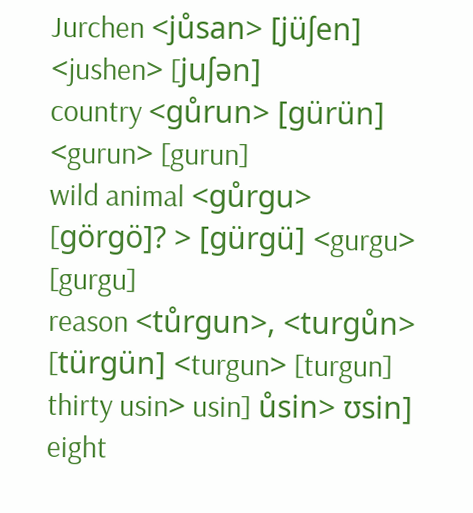Jurchen <jůsan> [jüʃen] <jushen> [juʃən]
country <gůrun> [gürün] <gurun> [gurun]
wild animal <gůrgu> [görgö]? > [gürgü] <gurgu> [gurgu]
reason <tůrgun>, <turgůn> [türgün] <turgun> [turgun]
thirty usin> usin] ůsin> ʊsin]
eight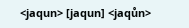<jaqun> [jaqun] <jaqůn>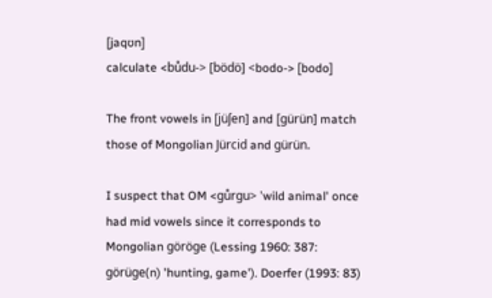[jaqʊn]
calculate <bůdu-> [bödö] <bodo-> [bodo]

The front vowels in [jüʃen] and [gürün] match those of Mongolian Jürcid and gürün.

I suspect that OM <gůrgu> 'wild animal' once had mid vowels since it corresponds to Mongolian göröge (Lessing 1960: 387:  görüge(n) 'hunting, game'). Doerfer (1993: 83)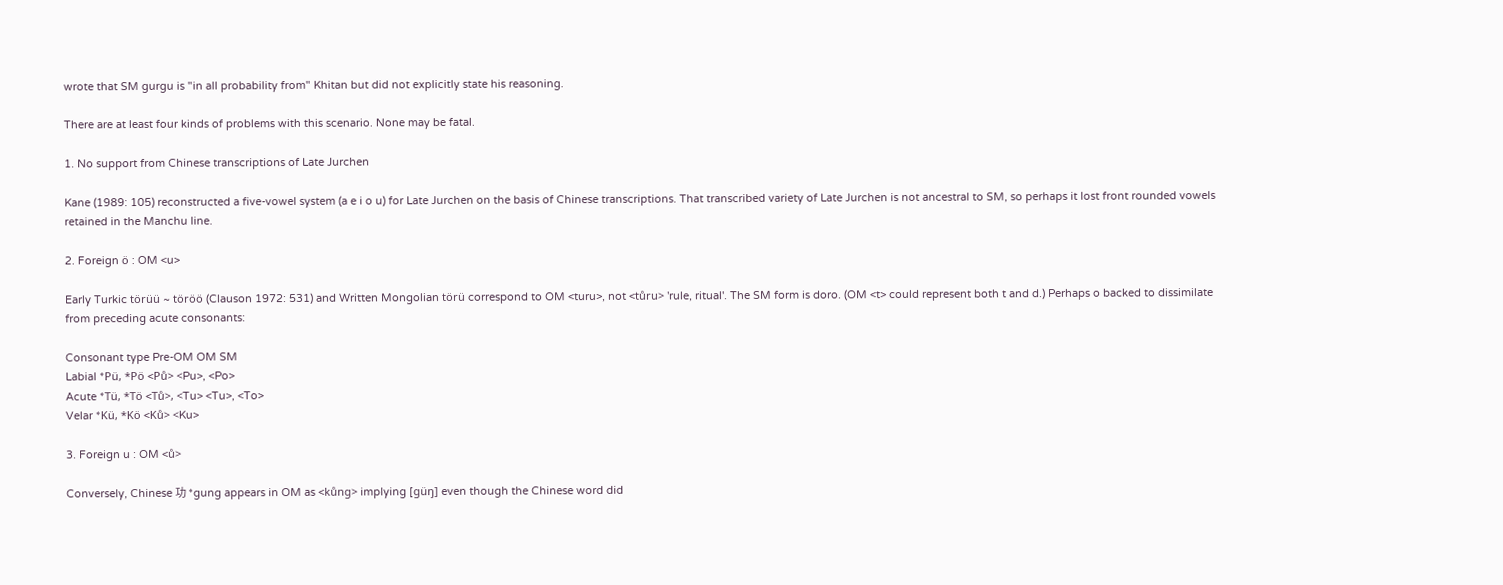wrote that SM gurgu is "in all probability from" Khitan but did not explicitly state his reasoning.

There are at least four kinds of problems with this scenario. None may be fatal.

1. No support from Chinese transcriptions of Late Jurchen

Kane (1989: 105) reconstructed a five-vowel system (a e i o u) for Late Jurchen on the basis of Chinese transcriptions. That transcribed variety of Late Jurchen is not ancestral to SM, so perhaps it lost front rounded vowels retained in the Manchu line.

2. Foreign ö : OM <u>

Early Turkic törüü ~ töröö (Clauson 1972: 531) and Written Mongolian törü correspond to OM <turu>, not <tůru> 'rule, ritual'. The SM form is doro. (OM <t> could represent both t and d.) Perhaps o backed to dissimilate from preceding acute consonants:

Consonant type Pre-OM OM SM
Labial *Pü, *Pö <Pů> <Pu>, <Po>
Acute *Tü, *Tö <Tů>, <Tu> <Tu>, <To>
Velar *Kü, *Kö <Ků> <Ku>

3. Foreign u : OM <ů>

Conversely, Chinese 功 *gung appears in OM as <kůng> implying [güŋ] even though the Chinese word did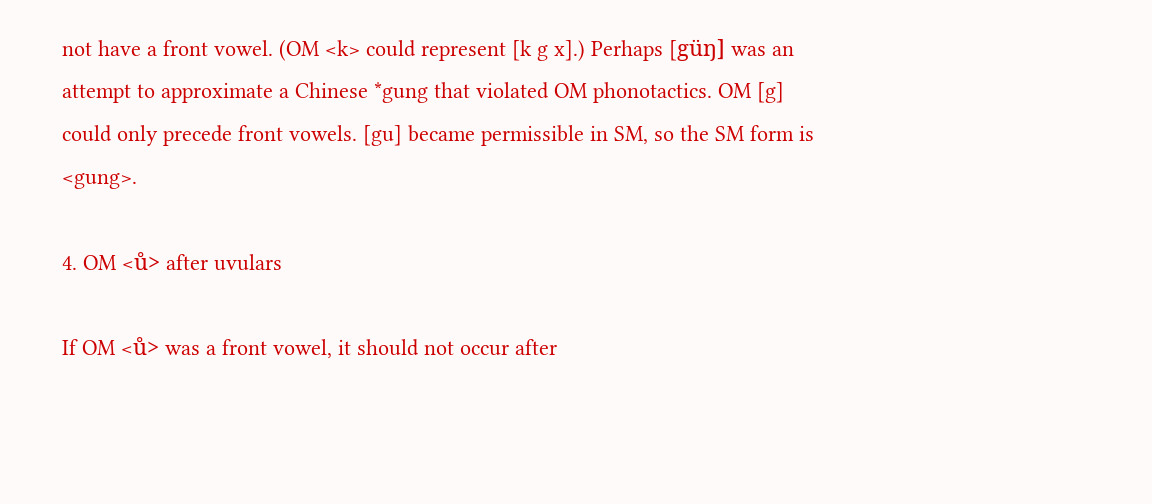not have a front vowel. (OM <k> could represent [k g x].) Perhaps [güŋ] was an attempt to approximate a Chinese *gung that violated OM phonotactics. OM [g] could only precede front vowels. [gu] became permissible in SM, so the SM form is <gung>.

4. OM <ů> after uvulars

If OM <ů> was a front vowel, it should not occur after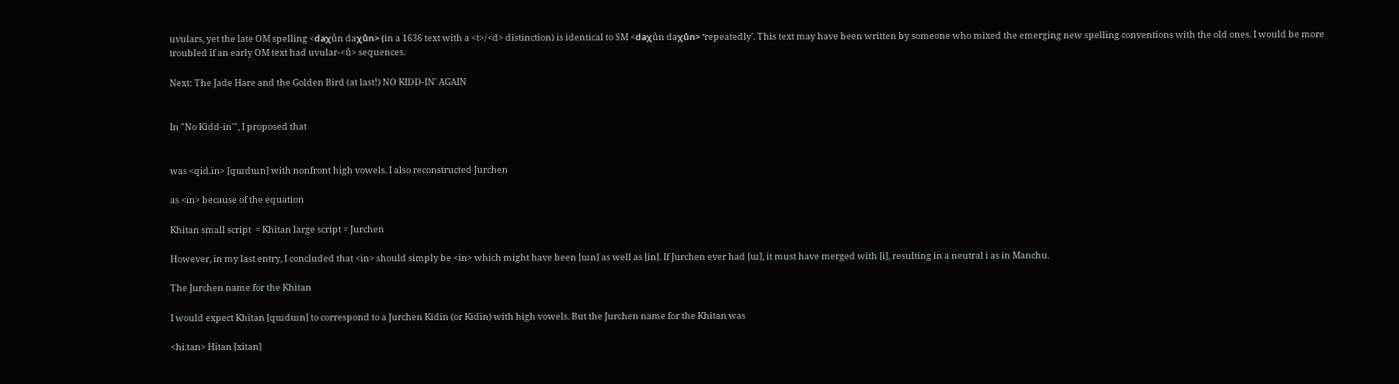uvulars, yet the late OM spelling <daχůn daχůn> (in a 1636 text with a <t>/<d> distinction) is identical to SM <daχůn daχůn> 'repeatedly'. This text may have been written by someone who mixed the emerging new spelling conventions with the old ones. I would be more troubled if an early OM text had uvular-<ů> sequences.

Next: The Jade Hare and the Golden Bird (at last!) NO KIDD-IN' AGAIN


In "No Kidd-in'", I proposed that


was <qid.ïn> [qɯdɯn] with nonfront high vowels. I also reconstructed Jurchen

as <ïn> because of the equation

Khitan small script  = Khitan large script = Jurchen

However, in my last entry, I concluded that <ïn> should simply be <in> which might have been [ɯn] as well as [in]. If Jurchen ever had [ɯ], it must have merged with [i], resulting in a neutral i as in Manchu.

The Jurchen name for the Khitan

I would expect Khitan [qɯdɯn] to correspond to a Jurchen Kidin (or Kïdïn) with high vowels. But the Jurchen name for the Khitan was

<hi.tan> Hitan [xitan]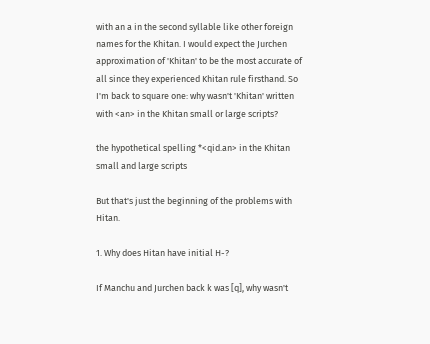with an a in the second syllable like other foreign names for the Khitan. I would expect the Jurchen approximation of 'Khitan' to be the most accurate of all since they experienced Khitan rule firsthand. So I'm back to square one: why wasn't 'Khitan' written with <an> in the Khitan small or large scripts?

the hypothetical spelling *<qid.an> in the Khitan small and large scripts

But that's just the beginning of the problems with Hitan.

1. Why does Hitan have initial H-?

If Manchu and Jurchen back k was [q], why wasn't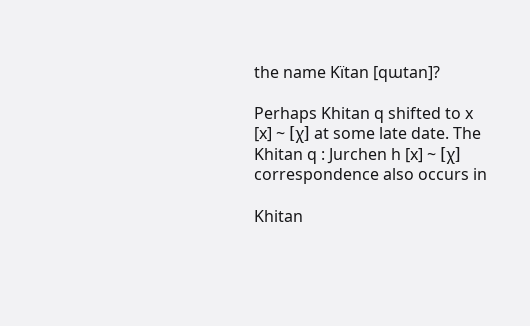the name Kïtan [qɯtan]?

Perhaps Khitan q shifted to x [x] ~ [χ] at some late date. The Khitan q : Jurchen h [x] ~ [χ] correspondence also occurs in

Khitan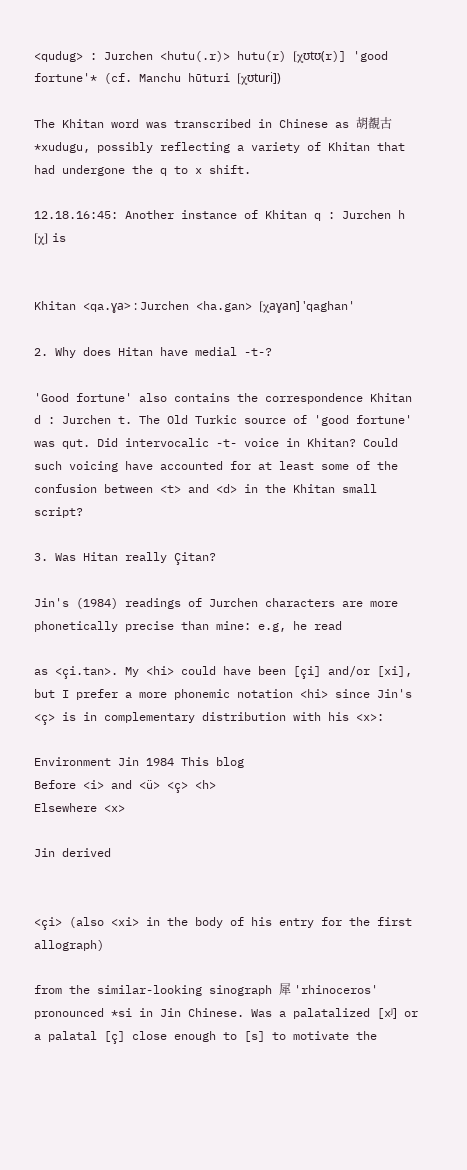<qudug> : Jurchen <hutu(.r)> hutu(r) [χʊtʊ(r)] 'good fortune'* (cf. Manchu hūturi [χʊturi])

The Khitan word was transcribed in Chinese as 胡覩古 *xudugu, possibly reflecting a variety of Khitan that had undergone the q to x shift.

12.18.16:45: Another instance of Khitan q : Jurchen h [χ] is


Khitan <qa.ɣa> : Jurchen <ha.gan> [χaɣan] 'qaghan'

2. Why does Hitan have medial -t-?

'Good fortune' also contains the correspondence Khitan d : Jurchen t. The Old Turkic source of 'good fortune' was qut. Did intervocalic -t- voice in Khitan? Could such voicing have accounted for at least some of the confusion between <t> and <d> in the Khitan small script?

3. Was Hitan really Çitan?

Jin's (1984) readings of Jurchen characters are more phonetically precise than mine: e.g, he read

as <çi.tan>. My <hi> could have been [çi] and/or [xi], but I prefer a more phonemic notation <hi> since Jin's <ç> is in complementary distribution with his <x>:

Environment Jin 1984 This blog
Before <i> and <ü> <ç> <h>
Elsewhere <x>

Jin derived


<çi> (also <xi> in the body of his entry for the first allograph)

from the similar-looking sinograph 犀 'rhinoceros' pronounced *si in Jin Chinese. Was a palatalized [xʲ] or a palatal [ç] close enough to [s] to motivate the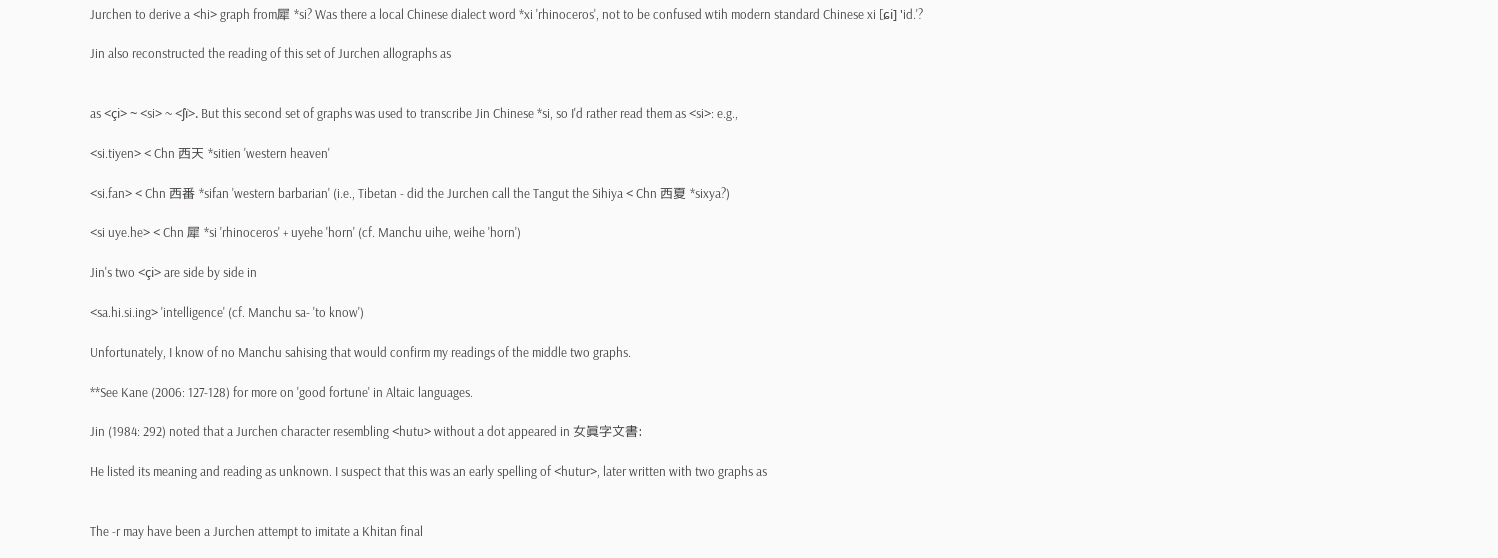Jurchen to derive a <hi> graph from犀 *si? Was there a local Chinese dialect word *xi 'rhinoceros', not to be confused wtih modern standard Chinese xi [ɕi] 'id.'?

Jin also reconstructed the reading of this set of Jurchen allographs as


as <çi> ~ <si> ~ <ʃï>. But this second set of graphs was used to transcribe Jin Chinese *si, so I'd rather read them as <si>: e.g.,

<si.tiyen> < Chn 西天 *sitien 'western heaven'

<si.fan> < Chn 西番 *sifan 'western barbarian' (i.e., Tibetan - did the Jurchen call the Tangut the Sihiya < Chn 西夏 *sixya?)

<si uye.he> < Chn 犀 *si 'rhinoceros' + uyehe 'horn' (cf. Manchu uihe, weihe 'horn')

Jin's two <çi> are side by side in

<sa.hi.si.ing> 'intelligence' (cf. Manchu sa- 'to know')

Unfortunately, I know of no Manchu sahising that would confirm my readings of the middle two graphs.

**See Kane (2006: 127-128) for more on 'good fortune' in Altaic languages.

Jin (1984: 292) noted that a Jurchen character resembling <hutu> without a dot appeared in 女眞字文書:

He listed its meaning and reading as unknown. I suspect that this was an early spelling of <hutur>, later written with two graphs as


The -r may have been a Jurchen attempt to imitate a Khitan final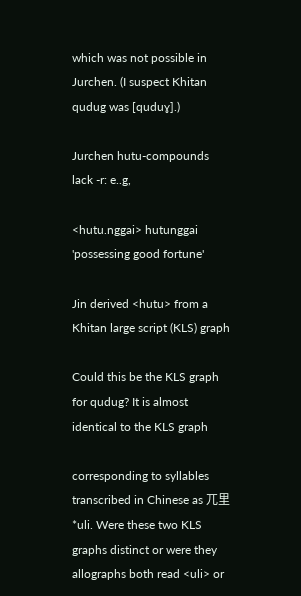which was not possible in Jurchen. (I suspect Khitan qudug was [quduɣ].)

Jurchen hutu-compounds lack -r: e..g,

<hutu.nggai> hutunggai 'possessing good fortune'

Jin derived <hutu> from a Khitan large script (KLS) graph

Could this be the KLS graph for qudug? It is almost identical to the KLS graph

corresponding to syllables transcribed in Chinese as 兀里 *uli. Were these two KLS graphs distinct or were they allographs both read <uli> or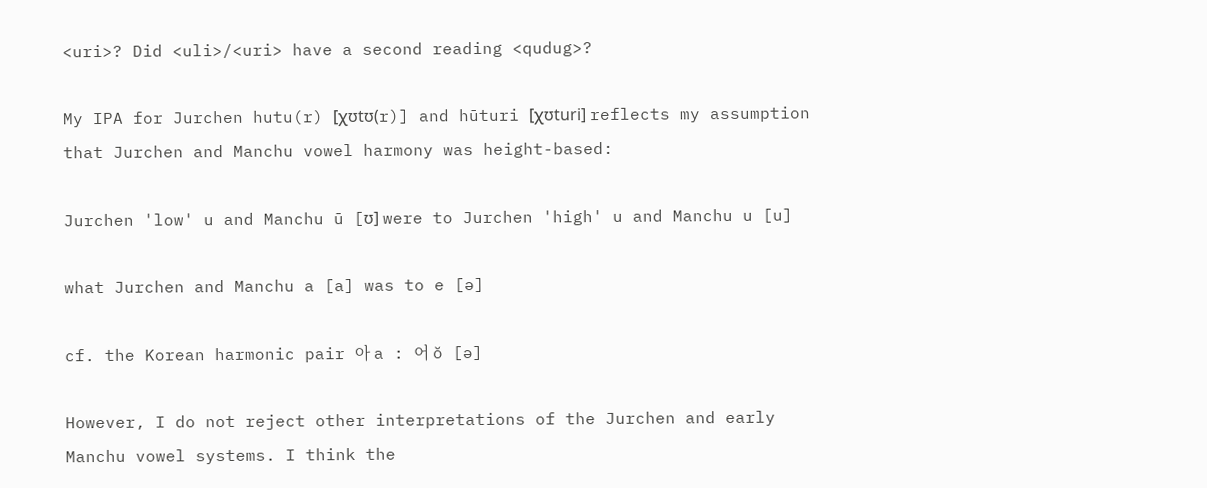<uri>? Did <uli>/<uri> have a second reading <qudug>?

My IPA for Jurchen hutu(r) [χʊtʊ(r)] and hūturi [χʊturi] reflects my assumption that Jurchen and Manchu vowel harmony was height-based:

Jurchen 'low' u and Manchu ū [ʊ] were to Jurchen 'high' u and Manchu u [u]

what Jurchen and Manchu a [a] was to e [ə]

cf. the Korean harmonic pair 아 a : 어 ŏ [ə]

However, I do not reject other interpretations of the Jurchen and early Manchu vowel systems. I think the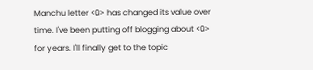Manchu letter <ū> has changed its value over time. I've been putting off blogging about <ū> for years. I'll finally get to the topic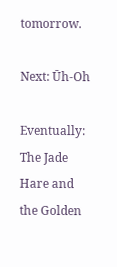tomorrow.

Next: Ūh-Oh

Eventually: The Jade Hare and the Golden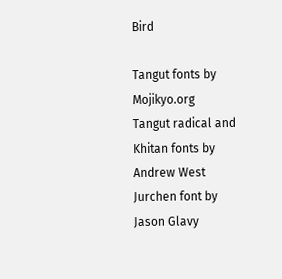Bird

Tangut fonts by Mojikyo.org
Tangut radical and Khitan fonts by Andrew West
Jurchen font by Jason Glavy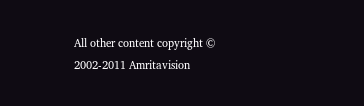All other content copyright © 2002-2011 Amritavision